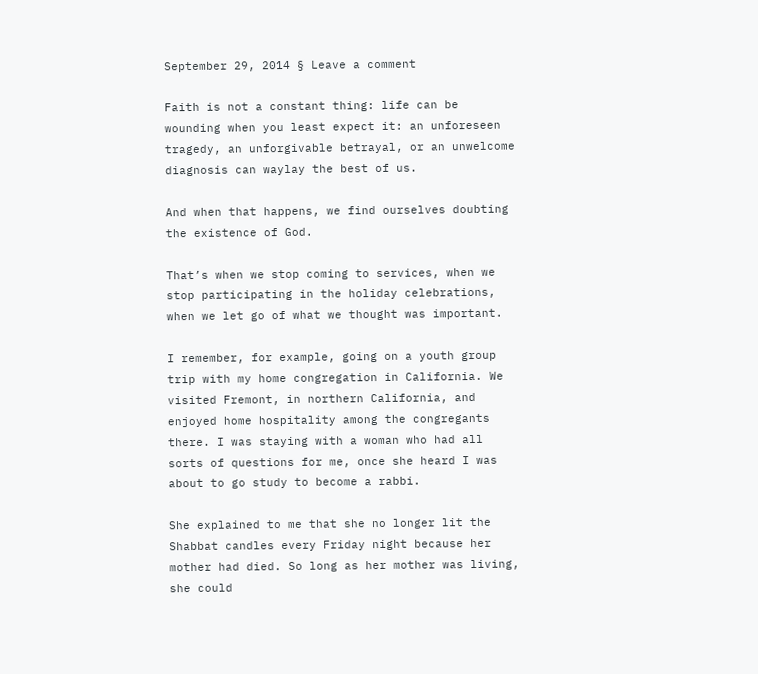September 29, 2014 § Leave a comment

Faith is not a constant thing: life can be wounding when you least expect it: an unforeseen tragedy, an unforgivable betrayal, or an unwelcome diagnosis can waylay the best of us.

And when that happens, we find ourselves doubting the existence of God.

That’s when we stop coming to services, when we stop participating in the holiday celebrations, when we let go of what we thought was important.

I remember, for example, going on a youth group trip with my home congregation in California. We visited Fremont, in northern California, and enjoyed home hospitality among the congregants there. I was staying with a woman who had all sorts of questions for me, once she heard I was about to go study to become a rabbi.

She explained to me that she no longer lit the Shabbat candles every Friday night because her mother had died. So long as her mother was living, she could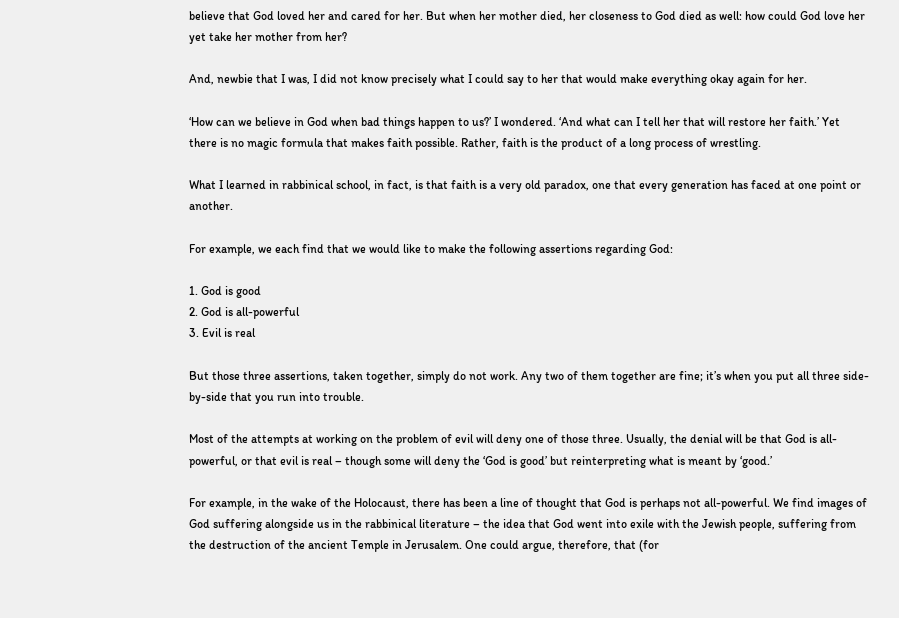believe that God loved her and cared for her. But when her mother died, her closeness to God died as well: how could God love her yet take her mother from her?

And, newbie that I was, I did not know precisely what I could say to her that would make everything okay again for her.

‘How can we believe in God when bad things happen to us?’ I wondered. ‘And what can I tell her that will restore her faith.’ Yet there is no magic formula that makes faith possible. Rather, faith is the product of a long process of wrestling.

What I learned in rabbinical school, in fact, is that faith is a very old paradox, one that every generation has faced at one point or another.

For example, we each find that we would like to make the following assertions regarding God:

1. God is good
2. God is all-powerful
3. Evil is real

But those three assertions, taken together, simply do not work. Any two of them together are fine; it’s when you put all three side-by-side that you run into trouble.

Most of the attempts at working on the problem of evil will deny one of those three. Usually, the denial will be that God is all-powerful, or that evil is real – though some will deny the ‘God is good’ but reinterpreting what is meant by ‘good.’

For example, in the wake of the Holocaust, there has been a line of thought that God is perhaps not all-powerful. We find images of God suffering alongside us in the rabbinical literature – the idea that God went into exile with the Jewish people, suffering from the destruction of the ancient Temple in Jerusalem. One could argue, therefore, that (for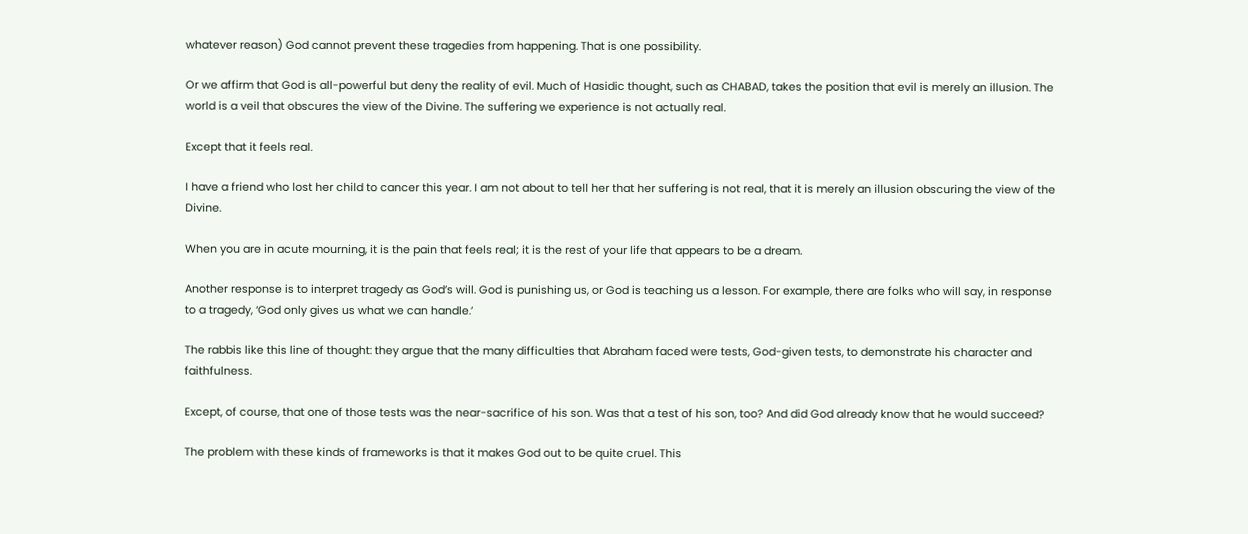whatever reason) God cannot prevent these tragedies from happening. That is one possibility.

Or we affirm that God is all-powerful but deny the reality of evil. Much of Hasidic thought, such as CHABAD, takes the position that evil is merely an illusion. The world is a veil that obscures the view of the Divine. The suffering we experience is not actually real.

Except that it feels real.

I have a friend who lost her child to cancer this year. I am not about to tell her that her suffering is not real, that it is merely an illusion obscuring the view of the Divine.

When you are in acute mourning, it is the pain that feels real; it is the rest of your life that appears to be a dream.

Another response is to interpret tragedy as God’s will. God is punishing us, or God is teaching us a lesson. For example, there are folks who will say, in response to a tragedy, ‘God only gives us what we can handle.’

The rabbis like this line of thought: they argue that the many difficulties that Abraham faced were tests, God-given tests, to demonstrate his character and faithfulness.

Except, of course, that one of those tests was the near-sacrifice of his son. Was that a test of his son, too? And did God already know that he would succeed?

The problem with these kinds of frameworks is that it makes God out to be quite cruel. This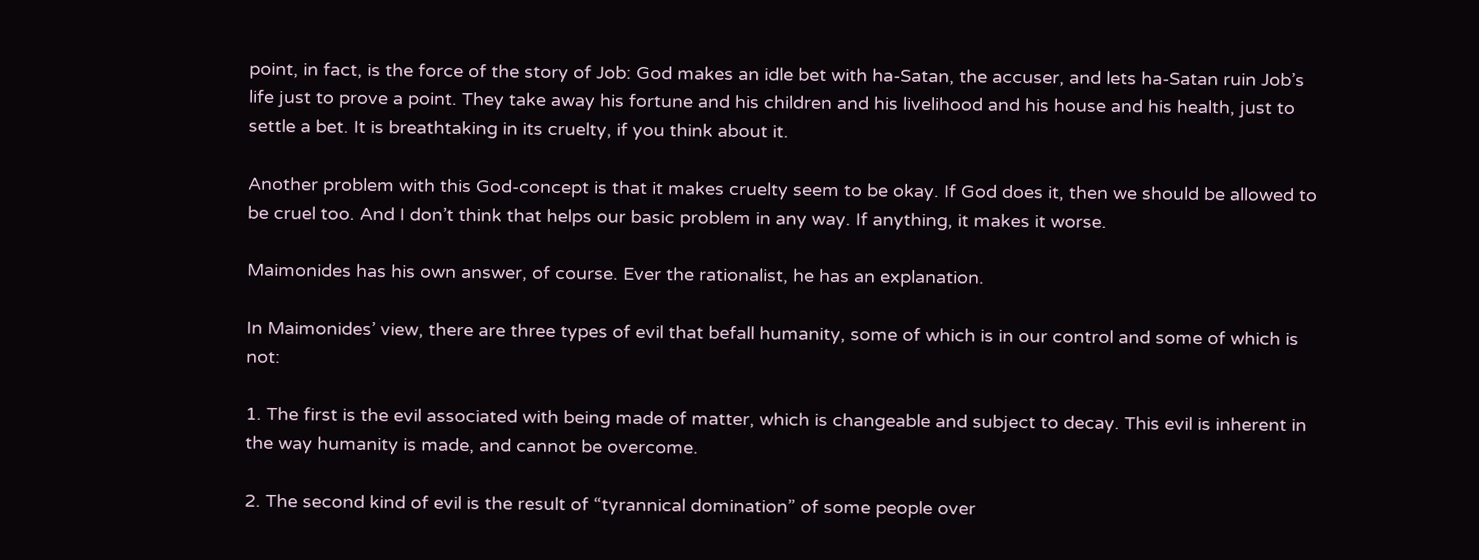point, in fact, is the force of the story of Job: God makes an idle bet with ha-Satan, the accuser, and lets ha-Satan ruin Job’s life just to prove a point. They take away his fortune and his children and his livelihood and his house and his health, just to settle a bet. It is breathtaking in its cruelty, if you think about it.

Another problem with this God-concept is that it makes cruelty seem to be okay. If God does it, then we should be allowed to be cruel too. And I don’t think that helps our basic problem in any way. If anything, it makes it worse.

Maimonides has his own answer, of course. Ever the rationalist, he has an explanation.

In Maimonides’ view, there are three types of evil that befall humanity, some of which is in our control and some of which is not:

1. The first is the evil associated with being made of matter, which is changeable and subject to decay. This evil is inherent in the way humanity is made, and cannot be overcome.

2. The second kind of evil is the result of “tyrannical domination” of some people over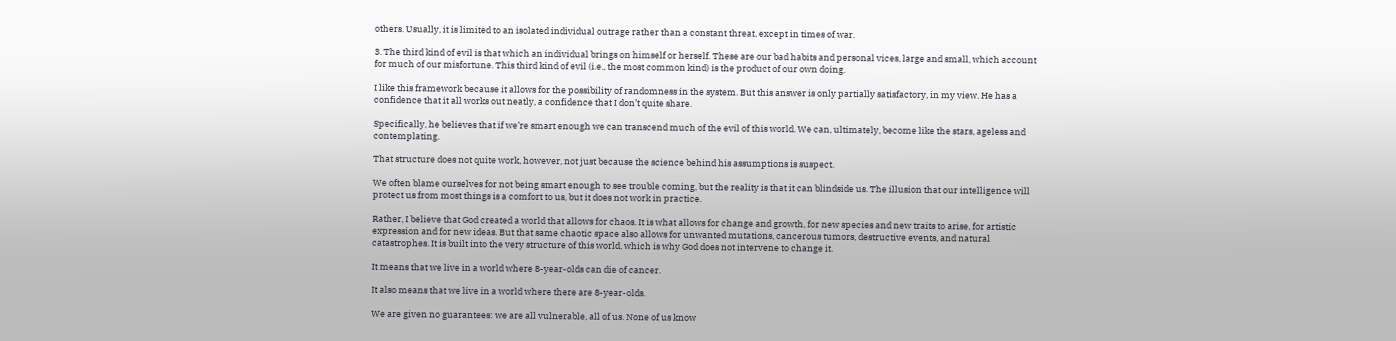others. Usually, it is limited to an isolated individual outrage rather than a constant threat, except in times of war.

3. The third kind of evil is that which an individual brings on himself or herself. These are our bad habits and personal vices, large and small, which account for much of our misfortune. This third kind of evil (i.e., the most common kind) is the product of our own doing.

I like this framework because it allows for the possibility of randomness in the system. But this answer is only partially satisfactory, in my view. He has a confidence that it all works out neatly, a confidence that I don’t quite share.

Specifically, he believes that if we’re smart enough we can transcend much of the evil of this world. We can, ultimately, become like the stars, ageless and contemplating.

That structure does not quite work, however, not just because the science behind his assumptions is suspect.

We often blame ourselves for not being smart enough to see trouble coming, but the reality is that it can blindside us. The illusion that our intelligence will protect us from most things is a comfort to us, but it does not work in practice.

Rather, I believe that God created a world that allows for chaos. It is what allows for change and growth, for new species and new traits to arise, for artistic expression and for new ideas. But that same chaotic space also allows for unwanted mutations, cancerous tumors, destructive events, and natural catastrophes. It is built into the very structure of this world, which is why God does not intervene to change it.

It means that we live in a world where 8-year-olds can die of cancer.

It also means that we live in a world where there are 8-year-olds.

We are given no guarantees: we are all vulnerable, all of us. None of us know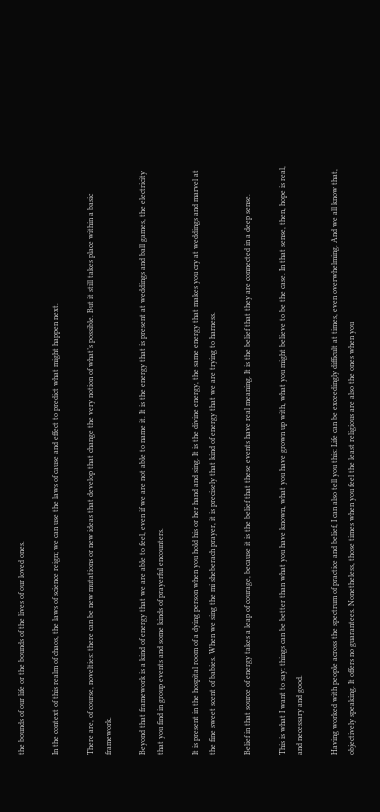the bounds of our life or the bounds of the lives of our loved ones.

In the context of this realm of chaos, the laws of science reign; we can use the laws of cause and effect to predict what might happen next.

There are, of course, novelties: there can be new mutations or new ideas that develop that change the very notion of what’s possible. But it still takes place within a basic framework.

Beyond that framework is a kind of energy that we are able to feel, even if we are not able to name it. It is the energy that is present at weddings and ball games, the electricity that you find in group events and some kinds of prayerful encounters.

It is present in the hospital room of a dying person when you hold his or her hand and sing. It is the divine energy, the same energy that makes you cry at weddings and marvel at the fine sweet scent of babies. When we sing the mi sheberach prayer, it is precisely that kind of energy that we are trying to harness.

Belief in that source of energy takes a leap of courage, because it is the belief that these events have real meaning. It is the belief that they are connected in a deep sense.

This is what I want to say: things can be better than what you have known, what you have grown up with, what you might believe to be the case. In that sense, then, hope is real, and necessary and good.

Having worked with people across the spectrum of practice and belief, I can also tell you this: Life can be exceedingly difficult at times, even overwhelming. And we all know that, objectively speaking. It offers no guarantees. Nonetheless, those times when you feel the least religious are also the ones when you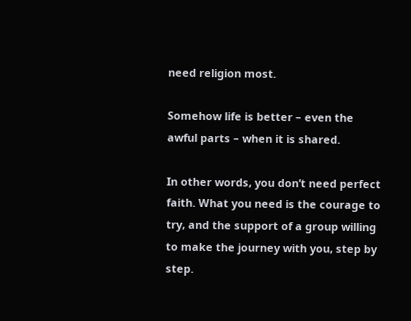need religion most.

Somehow life is better – even the awful parts – when it is shared.

In other words, you don’t need perfect faith. What you need is the courage to try, and the support of a group willing to make the journey with you, step by step.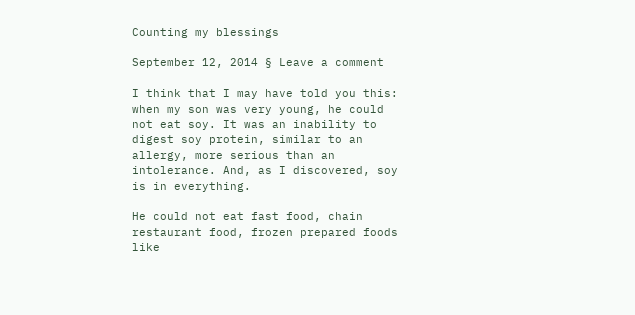Counting my blessings

September 12, 2014 § Leave a comment

I think that I may have told you this: when my son was very young, he could not eat soy. It was an inability to digest soy protein, similar to an allergy, more serious than an intolerance. And, as I discovered, soy is in everything.

He could not eat fast food, chain restaurant food, frozen prepared foods like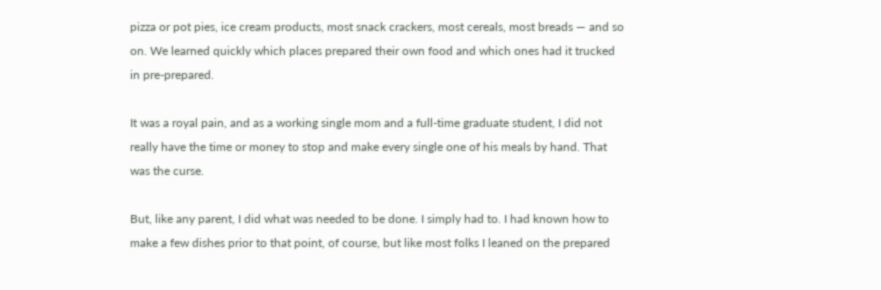pizza or pot pies, ice cream products, most snack crackers, most cereals, most breads — and so on. We learned quickly which places prepared their own food and which ones had it trucked in pre-prepared.

It was a royal pain, and as a working single mom and a full-time graduate student, I did not really have the time or money to stop and make every single one of his meals by hand. That was the curse.

But, like any parent, I did what was needed to be done. I simply had to. I had known how to make a few dishes prior to that point, of course, but like most folks I leaned on the prepared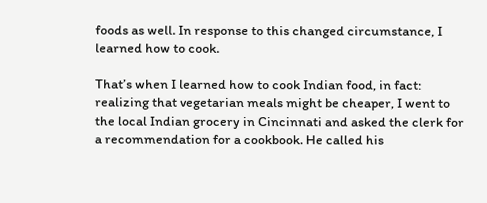foods as well. In response to this changed circumstance, I learned how to cook.

That’s when I learned how to cook Indian food, in fact: realizing that vegetarian meals might be cheaper, I went to the local Indian grocery in Cincinnati and asked the clerk for a recommendation for a cookbook. He called his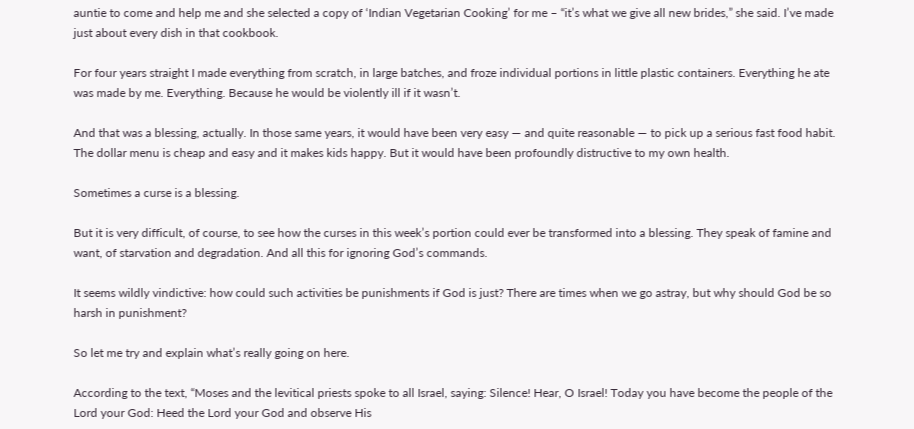auntie to come and help me and she selected a copy of ‘Indian Vegetarian Cooking’ for me – “it’s what we give all new brides,” she said. I’ve made just about every dish in that cookbook.

For four years straight I made everything from scratch, in large batches, and froze individual portions in little plastic containers. Everything he ate was made by me. Everything. Because he would be violently ill if it wasn’t.

And that was a blessing, actually. In those same years, it would have been very easy — and quite reasonable — to pick up a serious fast food habit. The dollar menu is cheap and easy and it makes kids happy. But it would have been profoundly distructive to my own health.

Sometimes a curse is a blessing.

But it is very difficult, of course, to see how the curses in this week’s portion could ever be transformed into a blessing. They speak of famine and want, of starvation and degradation. And all this for ignoring God’s commands.

It seems wildly vindictive: how could such activities be punishments if God is just? There are times when we go astray, but why should God be so harsh in punishment?

So let me try and explain what’s really going on here.

According to the text, “Moses and the levitical priests spoke to all Israel, saying: Silence! Hear, O Israel! Today you have become the people of the Lord your God: Heed the Lord your God and observe His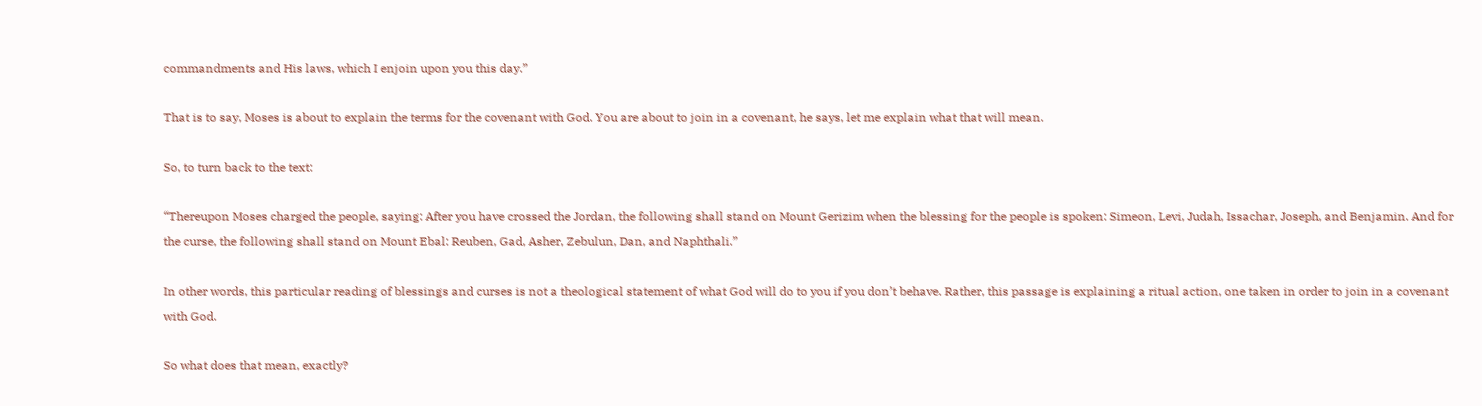commandments and His laws, which I enjoin upon you this day.”

That is to say, Moses is about to explain the terms for the covenant with God. You are about to join in a covenant, he says, let me explain what that will mean.

So, to turn back to the text:

“Thereupon Moses charged the people, saying: After you have crossed the Jordan, the following shall stand on Mount Gerizim when the blessing for the people is spoken: Simeon, Levi, Judah, Issachar, Joseph, and Benjamin. And for the curse, the following shall stand on Mount Ebal: Reuben, Gad, Asher, Zebulun, Dan, and Naphthali.”

In other words, this particular reading of blessings and curses is not a theological statement of what God will do to you if you don’t behave. Rather, this passage is explaining a ritual action, one taken in order to join in a covenant with God.

So what does that mean, exactly?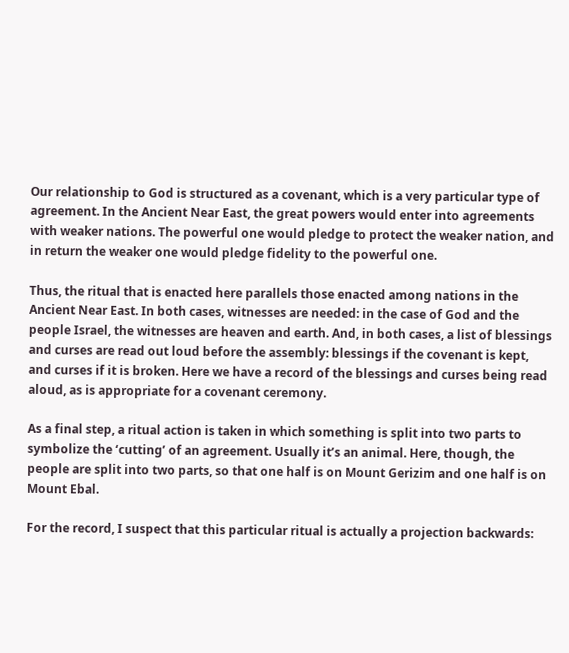Our relationship to God is structured as a covenant, which is a very particular type of agreement. In the Ancient Near East, the great powers would enter into agreements with weaker nations. The powerful one would pledge to protect the weaker nation, and in return the weaker one would pledge fidelity to the powerful one.

Thus, the ritual that is enacted here parallels those enacted among nations in the Ancient Near East. In both cases, witnesses are needed: in the case of God and the people Israel, the witnesses are heaven and earth. And, in both cases, a list of blessings and curses are read out loud before the assembly: blessings if the covenant is kept, and curses if it is broken. Here we have a record of the blessings and curses being read aloud, as is appropriate for a covenant ceremony.

As a final step, a ritual action is taken in which something is split into two parts to symbolize the ‘cutting’ of an agreement. Usually it’s an animal. Here, though, the people are split into two parts, so that one half is on Mount Gerizim and one half is on Mount Ebal.

For the record, I suspect that this particular ritual is actually a projection backwards: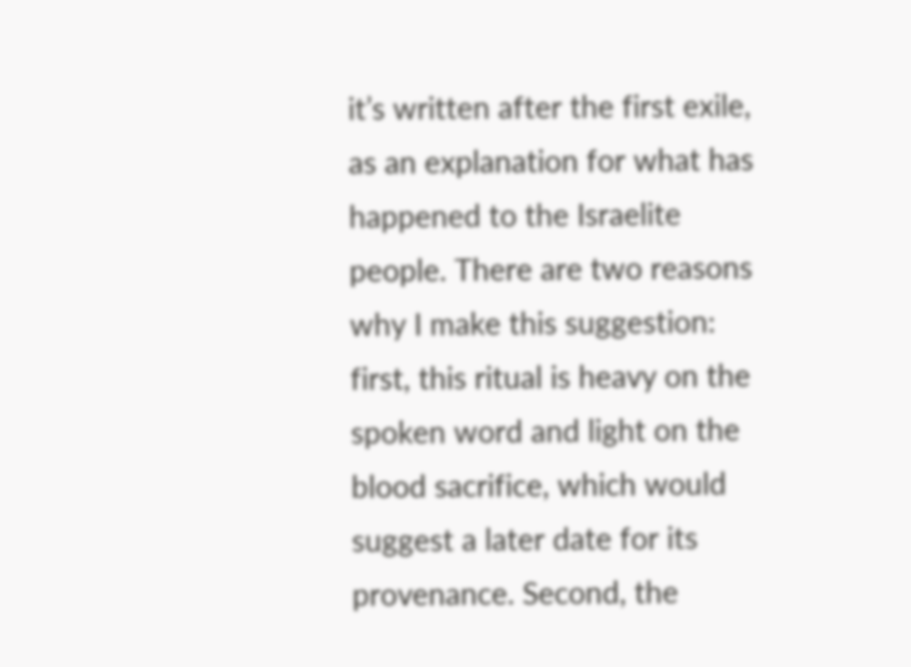it’s written after the first exile, as an explanation for what has happened to the Israelite people. There are two reasons why I make this suggestion: first, this ritual is heavy on the spoken word and light on the blood sacrifice, which would suggest a later date for its provenance. Second, the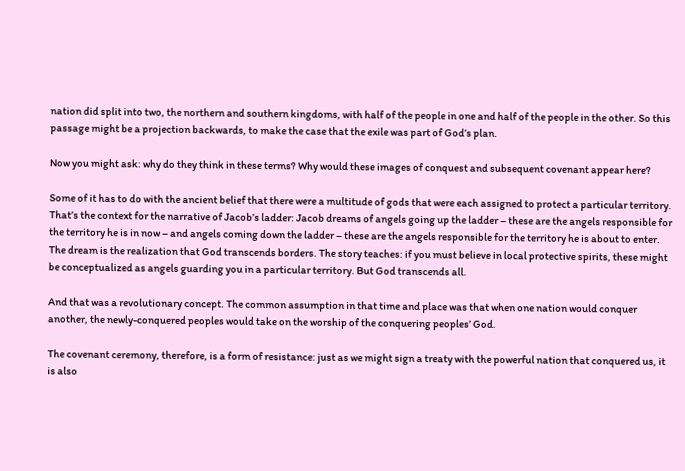nation did split into two, the northern and southern kingdoms, with half of the people in one and half of the people in the other. So this passage might be a projection backwards, to make the case that the exile was part of God’s plan.

Now you might ask: why do they think in these terms? Why would these images of conquest and subsequent covenant appear here?

Some of it has to do with the ancient belief that there were a multitude of gods that were each assigned to protect a particular territory. That’s the context for the narrative of Jacob’s ladder: Jacob dreams of angels going up the ladder – these are the angels responsible for the territory he is in now – and angels coming down the ladder – these are the angels responsible for the territory he is about to enter. The dream is the realization that God transcends borders. The story teaches: if you must believe in local protective spirits, these might be conceptualized as angels guarding you in a particular territory. But God transcends all.

And that was a revolutionary concept. The common assumption in that time and place was that when one nation would conquer another, the newly-conquered peoples would take on the worship of the conquering peoples’ God.

The covenant ceremony, therefore, is a form of resistance: just as we might sign a treaty with the powerful nation that conquered us, it is also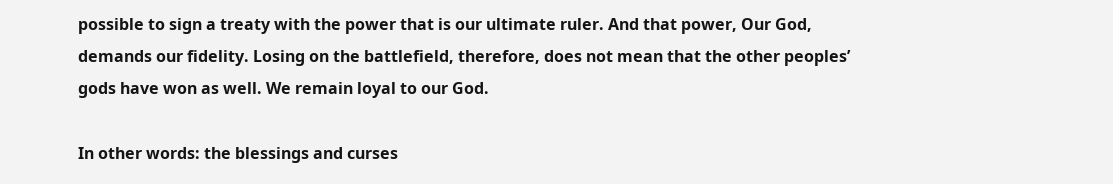possible to sign a treaty with the power that is our ultimate ruler. And that power, Our God, demands our fidelity. Losing on the battlefield, therefore, does not mean that the other peoples’ gods have won as well. We remain loyal to our God.

In other words: the blessings and curses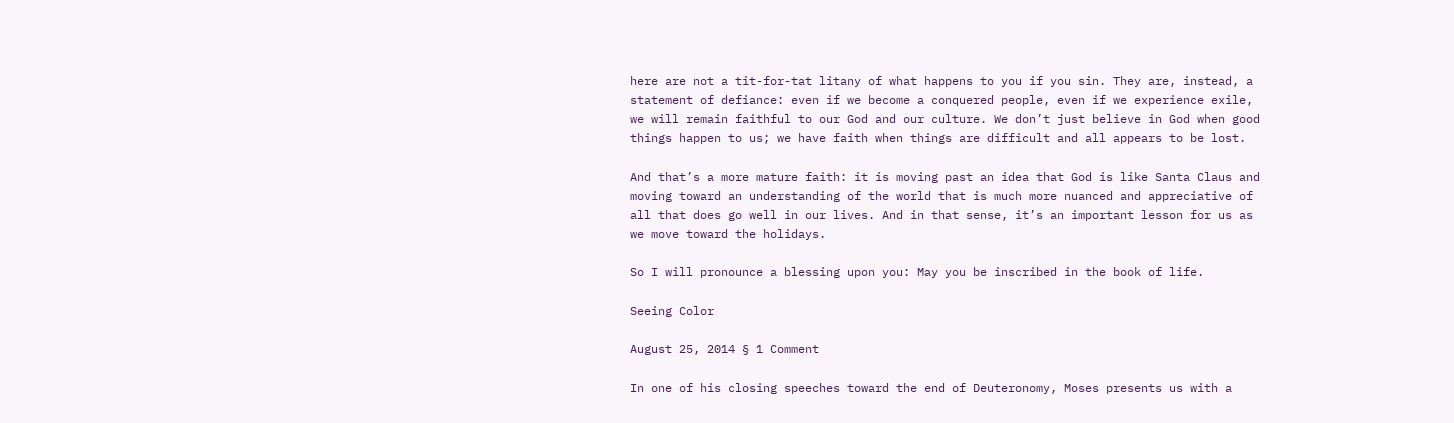here are not a tit-for-tat litany of what happens to you if you sin. They are, instead, a statement of defiance: even if we become a conquered people, even if we experience exile, we will remain faithful to our God and our culture. We don’t just believe in God when good things happen to us; we have faith when things are difficult and all appears to be lost.

And that’s a more mature faith: it is moving past an idea that God is like Santa Claus and moving toward an understanding of the world that is much more nuanced and appreciative of all that does go well in our lives. And in that sense, it’s an important lesson for us as we move toward the holidays.

So I will pronounce a blessing upon you: May you be inscribed in the book of life.

Seeing Color

August 25, 2014 § 1 Comment

In one of his closing speeches toward the end of Deuteronomy, Moses presents us with a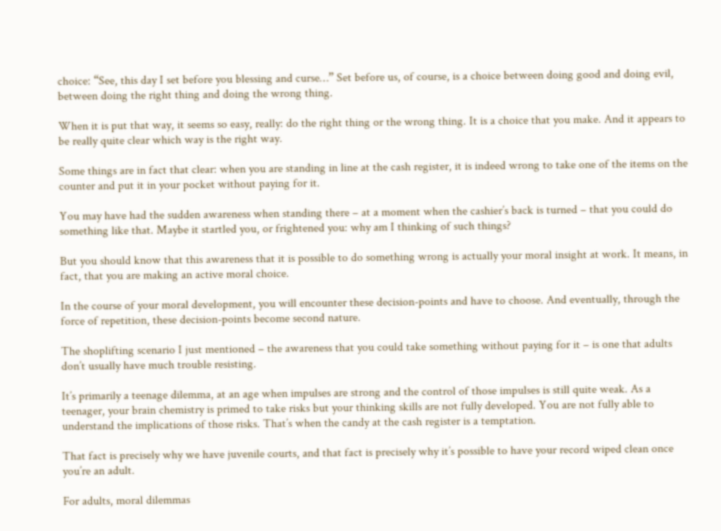choice: “See, this day I set before you blessing and curse…” Set before us, of course, is a choice between doing good and doing evil, between doing the right thing and doing the wrong thing.

When it is put that way, it seems so easy, really: do the right thing or the wrong thing. It is a choice that you make. And it appears to be really quite clear which way is the right way.

Some things are in fact that clear: when you are standing in line at the cash register, it is indeed wrong to take one of the items on the counter and put it in your pocket without paying for it.

You may have had the sudden awareness when standing there – at a moment when the cashier’s back is turned – that you could do something like that. Maybe it startled you, or frightened you: why am I thinking of such things?

But you should know that this awareness that it is possible to do something wrong is actually your moral insight at work. It means, in fact, that you are making an active moral choice.

In the course of your moral development, you will encounter these decision-points and have to choose. And eventually, through the force of repetition, these decision-points become second nature.

The shoplifting scenario I just mentioned – the awareness that you could take something without paying for it – is one that adults don’t usually have much trouble resisting.

It’s primarily a teenage dilemma, at an age when impulses are strong and the control of those impulses is still quite weak. As a teenager, your brain chemistry is primed to take risks but your thinking skills are not fully developed. You are not fully able to understand the implications of those risks. That’s when the candy at the cash register is a temptation.

That fact is precisely why we have juvenile courts, and that fact is precisely why it’s possible to have your record wiped clean once you’re an adult.

For adults, moral dilemmas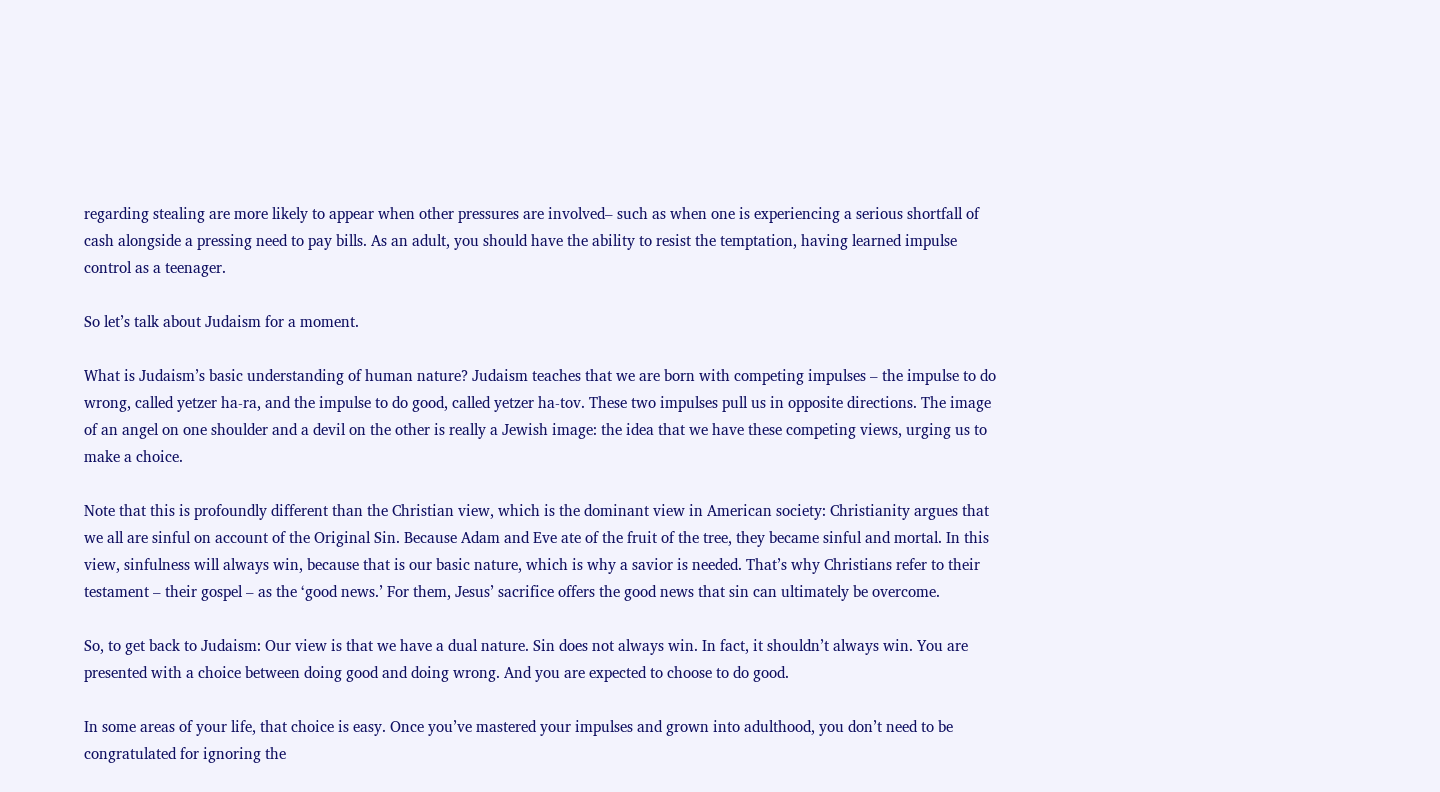regarding stealing are more likely to appear when other pressures are involved– such as when one is experiencing a serious shortfall of cash alongside a pressing need to pay bills. As an adult, you should have the ability to resist the temptation, having learned impulse control as a teenager.

So let’s talk about Judaism for a moment.

What is Judaism’s basic understanding of human nature? Judaism teaches that we are born with competing impulses – the impulse to do wrong, called yetzer ha-ra, and the impulse to do good, called yetzer ha-tov. These two impulses pull us in opposite directions. The image of an angel on one shoulder and a devil on the other is really a Jewish image: the idea that we have these competing views, urging us to make a choice.

Note that this is profoundly different than the Christian view, which is the dominant view in American society: Christianity argues that we all are sinful on account of the Original Sin. Because Adam and Eve ate of the fruit of the tree, they became sinful and mortal. In this view, sinfulness will always win, because that is our basic nature, which is why a savior is needed. That’s why Christians refer to their testament – their gospel – as the ‘good news.’ For them, Jesus’ sacrifice offers the good news that sin can ultimately be overcome.

So, to get back to Judaism: Our view is that we have a dual nature. Sin does not always win. In fact, it shouldn’t always win. You are presented with a choice between doing good and doing wrong. And you are expected to choose to do good.

In some areas of your life, that choice is easy. Once you’ve mastered your impulses and grown into adulthood, you don’t need to be congratulated for ignoring the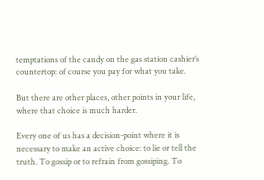temptations of the candy on the gas station cashier’s countertop: of course you pay for what you take.

But there are other places, other points in your life, where that choice is much harder.

Every one of us has a decision-point where it is necessary to make an active choice: to lie or tell the truth. To gossip or to refrain from gossiping. To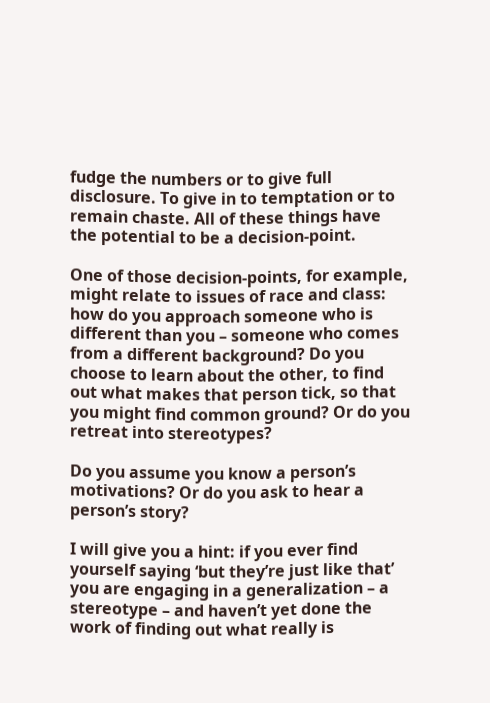fudge the numbers or to give full disclosure. To give in to temptation or to remain chaste. All of these things have the potential to be a decision-point.

One of those decision-points, for example, might relate to issues of race and class: how do you approach someone who is different than you – someone who comes from a different background? Do you choose to learn about the other, to find out what makes that person tick, so that you might find common ground? Or do you retreat into stereotypes?

Do you assume you know a person’s motivations? Or do you ask to hear a person’s story?

I will give you a hint: if you ever find yourself saying ‘but they’re just like that’ you are engaging in a generalization – a stereotype – and haven’t yet done the work of finding out what really is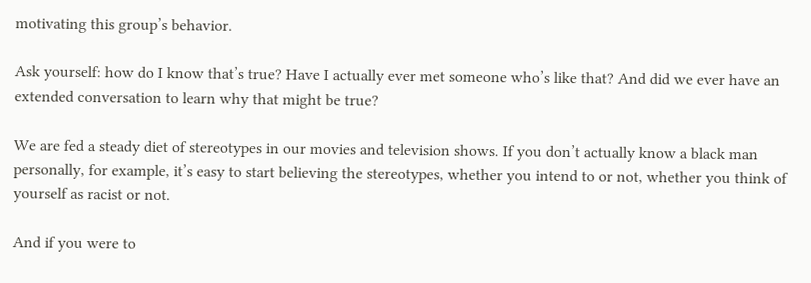motivating this group’s behavior.

Ask yourself: how do I know that’s true? Have I actually ever met someone who’s like that? And did we ever have an extended conversation to learn why that might be true?

We are fed a steady diet of stereotypes in our movies and television shows. If you don’t actually know a black man personally, for example, it’s easy to start believing the stereotypes, whether you intend to or not, whether you think of yourself as racist or not.

And if you were to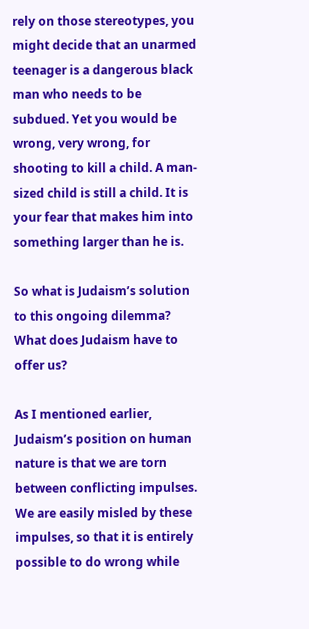rely on those stereotypes, you might decide that an unarmed teenager is a dangerous black man who needs to be subdued. Yet you would be wrong, very wrong, for shooting to kill a child. A man-sized child is still a child. It is your fear that makes him into something larger than he is.

So what is Judaism’s solution to this ongoing dilemma? What does Judaism have to offer us?

As I mentioned earlier, Judaism’s position on human nature is that we are torn between conflicting impulses. We are easily misled by these impulses, so that it is entirely possible to do wrong while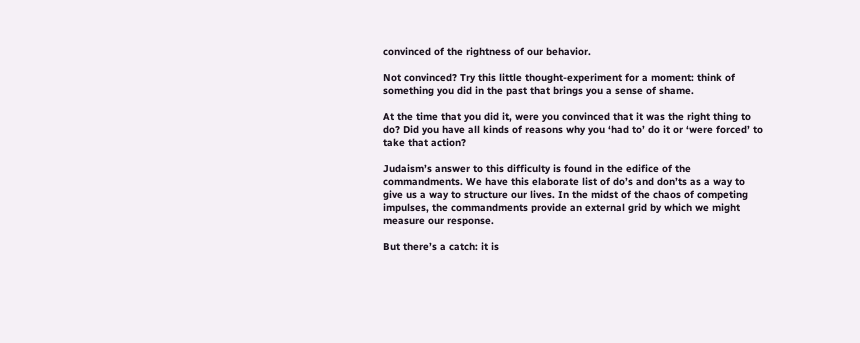convinced of the rightness of our behavior.

Not convinced? Try this little thought-experiment for a moment: think of something you did in the past that brings you a sense of shame.

At the time that you did it, were you convinced that it was the right thing to do? Did you have all kinds of reasons why you ‘had to’ do it or ‘were forced’ to take that action?

Judaism’s answer to this difficulty is found in the edifice of the commandments. We have this elaborate list of do’s and don’ts as a way to give us a way to structure our lives. In the midst of the chaos of competing impulses, the commandments provide an external grid by which we might measure our response.

But there’s a catch: it is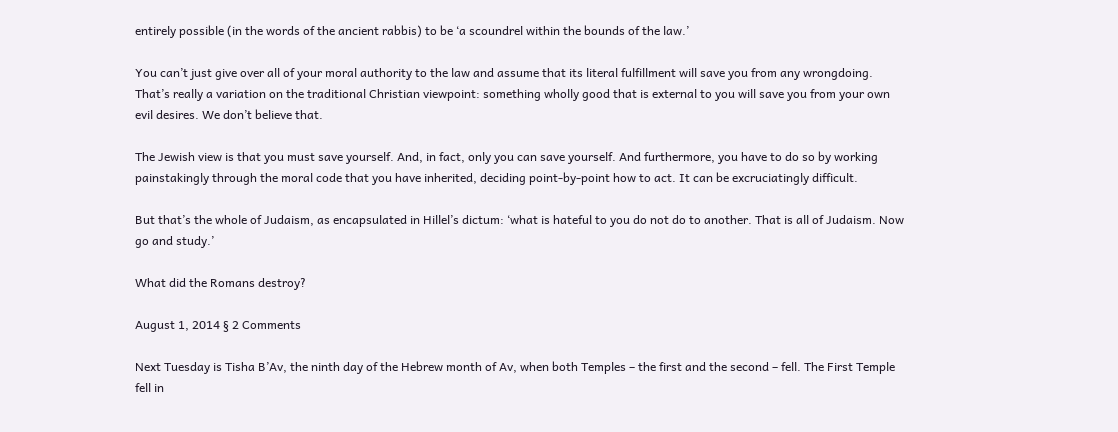entirely possible (in the words of the ancient rabbis) to be ‘a scoundrel within the bounds of the law.’

You can’t just give over all of your moral authority to the law and assume that its literal fulfillment will save you from any wrongdoing. That’s really a variation on the traditional Christian viewpoint: something wholly good that is external to you will save you from your own evil desires. We don’t believe that.

The Jewish view is that you must save yourself. And, in fact, only you can save yourself. And furthermore, you have to do so by working painstakingly through the moral code that you have inherited, deciding point-by-point how to act. It can be excruciatingly difficult.

But that’s the whole of Judaism, as encapsulated in Hillel’s dictum: ‘what is hateful to you do not do to another. That is all of Judaism. Now go and study.’

What did the Romans destroy?

August 1, 2014 § 2 Comments

Next Tuesday is Tisha B’Av, the ninth day of the Hebrew month of Av, when both Temples – the first and the second – fell. The First Temple fell in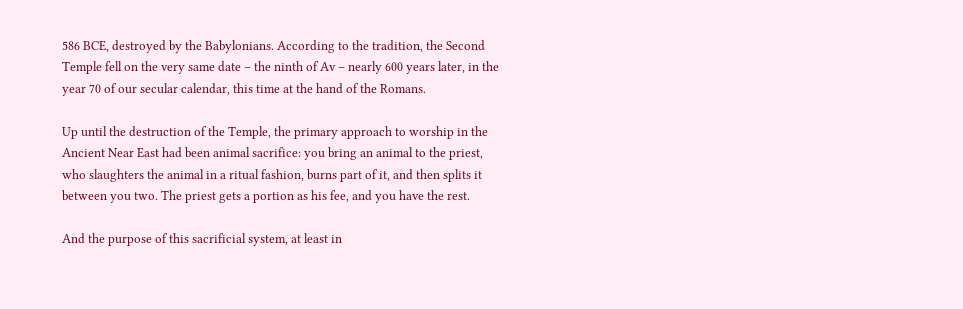586 BCE, destroyed by the Babylonians. According to the tradition, the Second Temple fell on the very same date – the ninth of Av – nearly 600 years later, in the year 70 of our secular calendar, this time at the hand of the Romans.

Up until the destruction of the Temple, the primary approach to worship in the Ancient Near East had been animal sacrifice: you bring an animal to the priest, who slaughters the animal in a ritual fashion, burns part of it, and then splits it between you two. The priest gets a portion as his fee, and you have the rest.

And the purpose of this sacrificial system, at least in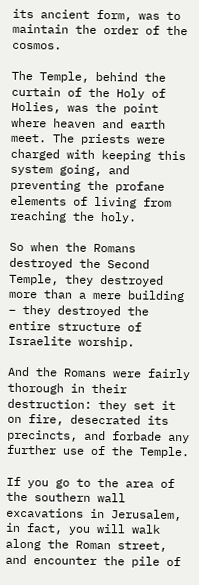its ancient form, was to maintain the order of the cosmos.

The Temple, behind the curtain of the Holy of Holies, was the point where heaven and earth meet. The priests were charged with keeping this system going, and preventing the profane elements of living from reaching the holy.

So when the Romans destroyed the Second Temple, they destroyed more than a mere building – they destroyed the entire structure of Israelite worship.

And the Romans were fairly thorough in their destruction: they set it on fire, desecrated its precincts, and forbade any further use of the Temple.

If you go to the area of the southern wall excavations in Jerusalem, in fact, you will walk along the Roman street, and encounter the pile of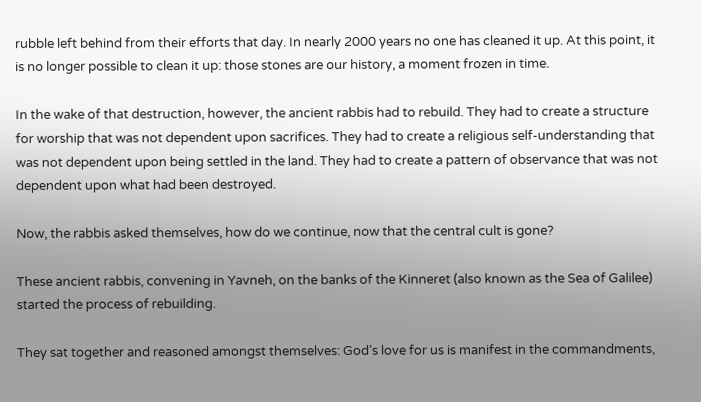rubble left behind from their efforts that day. In nearly 2000 years no one has cleaned it up. At this point, it is no longer possible to clean it up: those stones are our history, a moment frozen in time.

In the wake of that destruction, however, the ancient rabbis had to rebuild. They had to create a structure for worship that was not dependent upon sacrifices. They had to create a religious self-understanding that was not dependent upon being settled in the land. They had to create a pattern of observance that was not dependent upon what had been destroyed.

Now, the rabbis asked themselves, how do we continue, now that the central cult is gone?

These ancient rabbis, convening in Yavneh, on the banks of the Kinneret (also known as the Sea of Galilee) started the process of rebuilding.

They sat together and reasoned amongst themselves: God’s love for us is manifest in the commandments,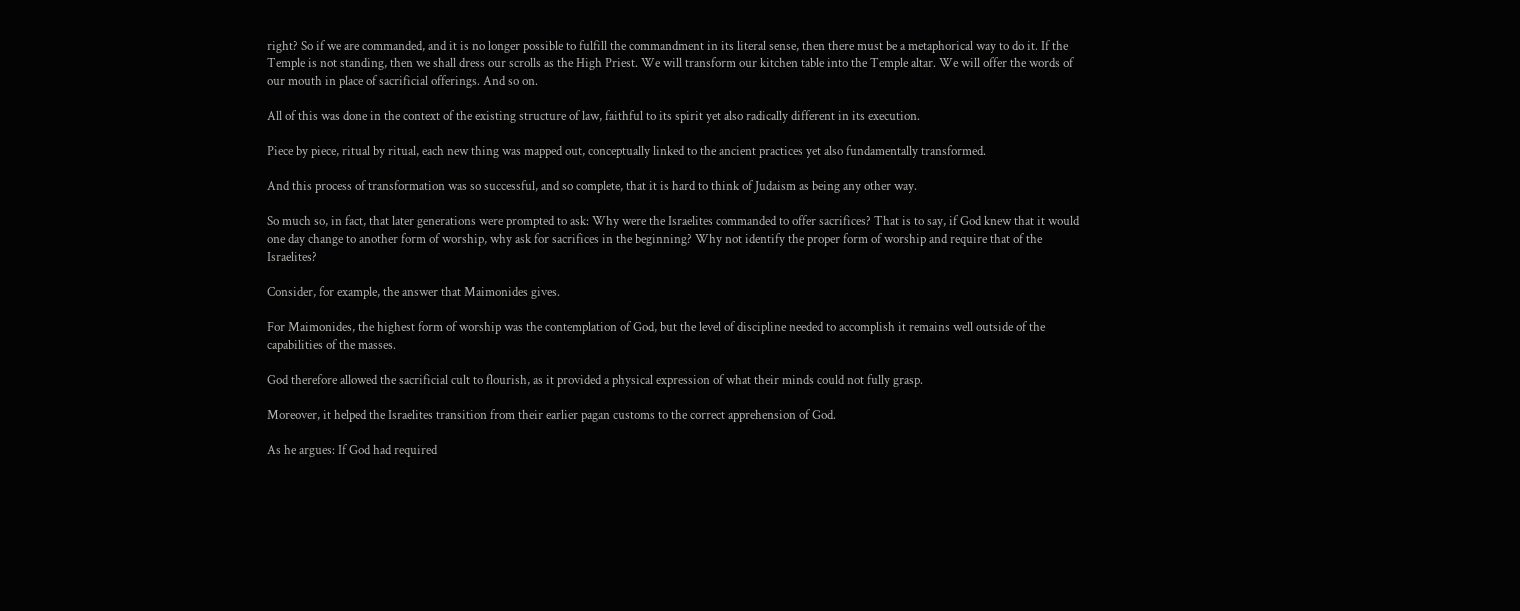right? So if we are commanded, and it is no longer possible to fulfill the commandment in its literal sense, then there must be a metaphorical way to do it. If the Temple is not standing, then we shall dress our scrolls as the High Priest. We will transform our kitchen table into the Temple altar. We will offer the words of our mouth in place of sacrificial offerings. And so on.

All of this was done in the context of the existing structure of law, faithful to its spirit yet also radically different in its execution.

Piece by piece, ritual by ritual, each new thing was mapped out, conceptually linked to the ancient practices yet also fundamentally transformed.

And this process of transformation was so successful, and so complete, that it is hard to think of Judaism as being any other way.

So much so, in fact, that later generations were prompted to ask: Why were the Israelites commanded to offer sacrifices? That is to say, if God knew that it would one day change to another form of worship, why ask for sacrifices in the beginning? Why not identify the proper form of worship and require that of the Israelites?

Consider, for example, the answer that Maimonides gives.

For Maimonides, the highest form of worship was the contemplation of God, but the level of discipline needed to accomplish it remains well outside of the capabilities of the masses.

God therefore allowed the sacrificial cult to flourish, as it provided a physical expression of what their minds could not fully grasp.

Moreover, it helped the Israelites transition from their earlier pagan customs to the correct apprehension of God.

As he argues: If God had required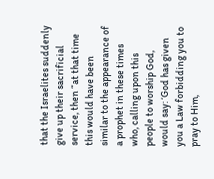that the Israelites suddenly give up their sacrificial service, then “at that time this would have been similar to the appearance of a prophet in these times who, calling upon this people to worship God, would say: ‘God has given you a Law forbidding you to pray to Him,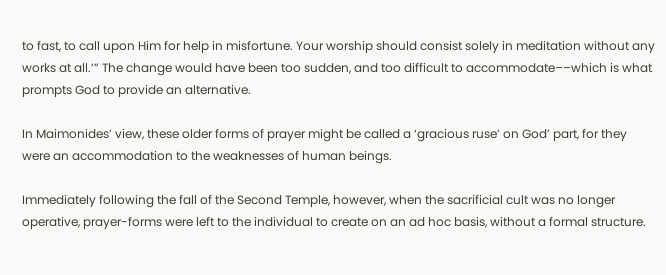to fast, to call upon Him for help in misfortune. Your worship should consist solely in meditation without any works at all.’” The change would have been too sudden, and too difficult to accommodate––which is what prompts God to provide an alternative.

In Maimonides’ view, these older forms of prayer might be called a ‘gracious ruse’ on God’ part, for they were an accommodation to the weaknesses of human beings.

Immediately following the fall of the Second Temple, however, when the sacrificial cult was no longer operative, prayer-forms were left to the individual to create on an ad hoc basis, without a formal structure.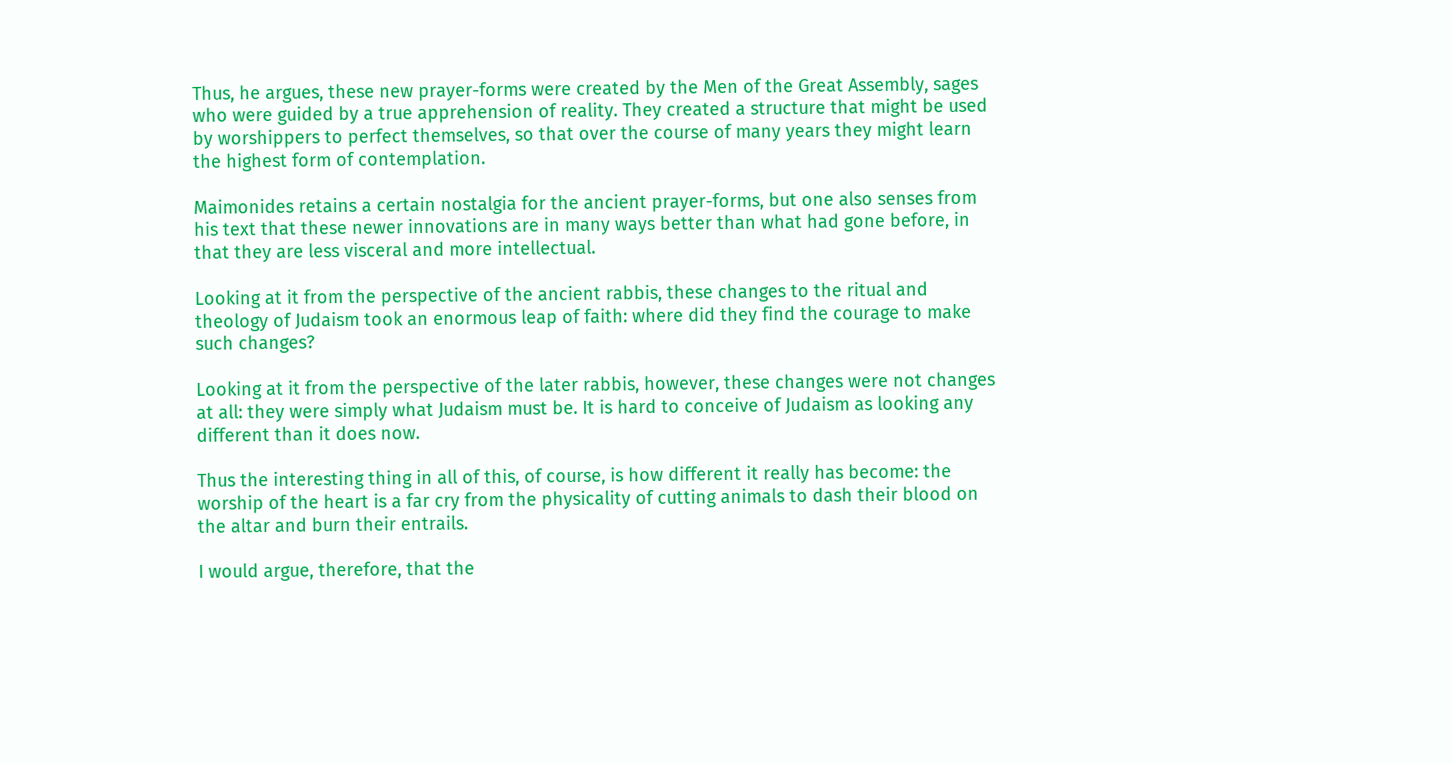Thus, he argues, these new prayer-forms were created by the Men of the Great Assembly, sages who were guided by a true apprehension of reality. They created a structure that might be used by worshippers to perfect themselves, so that over the course of many years they might learn the highest form of contemplation.

Maimonides retains a certain nostalgia for the ancient prayer-forms, but one also senses from his text that these newer innovations are in many ways better than what had gone before, in that they are less visceral and more intellectual.

Looking at it from the perspective of the ancient rabbis, these changes to the ritual and theology of Judaism took an enormous leap of faith: where did they find the courage to make such changes?

Looking at it from the perspective of the later rabbis, however, these changes were not changes at all: they were simply what Judaism must be. It is hard to conceive of Judaism as looking any different than it does now.

Thus the interesting thing in all of this, of course, is how different it really has become: the worship of the heart is a far cry from the physicality of cutting animals to dash their blood on the altar and burn their entrails.

I would argue, therefore, that the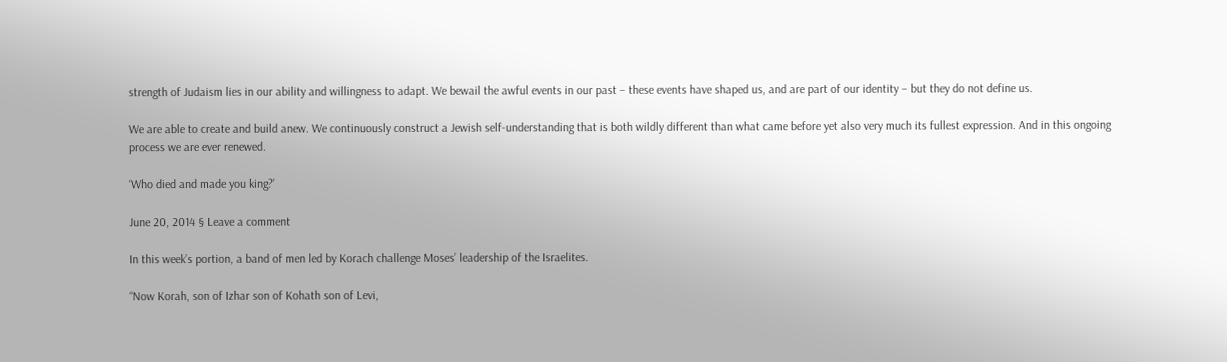strength of Judaism lies in our ability and willingness to adapt. We bewail the awful events in our past – these events have shaped us, and are part of our identity – but they do not define us.

We are able to create and build anew. We continuously construct a Jewish self-understanding that is both wildly different than what came before yet also very much its fullest expression. And in this ongoing process we are ever renewed.

‘Who died and made you king?’

June 20, 2014 § Leave a comment

In this week’s portion, a band of men led by Korach challenge Moses’ leadership of the Israelites.

“Now Korah, son of Izhar son of Kohath son of Levi,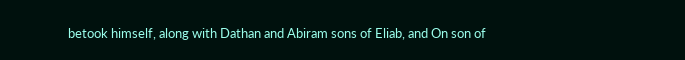betook himself, along with Dathan and Abiram sons of Eliab, and On son of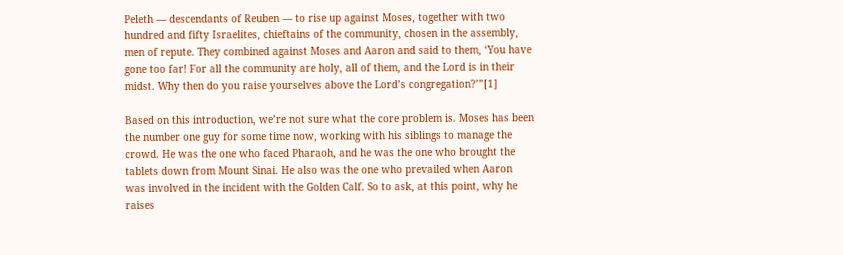Peleth — descendants of Reuben — to rise up against Moses, together with two hundred and fifty Israelites, chieftains of the community, chosen in the assembly, men of repute. They combined against Moses and Aaron and said to them, ‘You have gone too far! For all the community are holy, all of them, and the Lord is in their midst. Why then do you raise yourselves above the Lord’s congregation?’”[1]

Based on this introduction, we’re not sure what the core problem is. Moses has been the number one guy for some time now, working with his siblings to manage the crowd. He was the one who faced Pharaoh, and he was the one who brought the tablets down from Mount Sinai. He also was the one who prevailed when Aaron was involved in the incident with the Golden Calf. So to ask, at this point, why he raises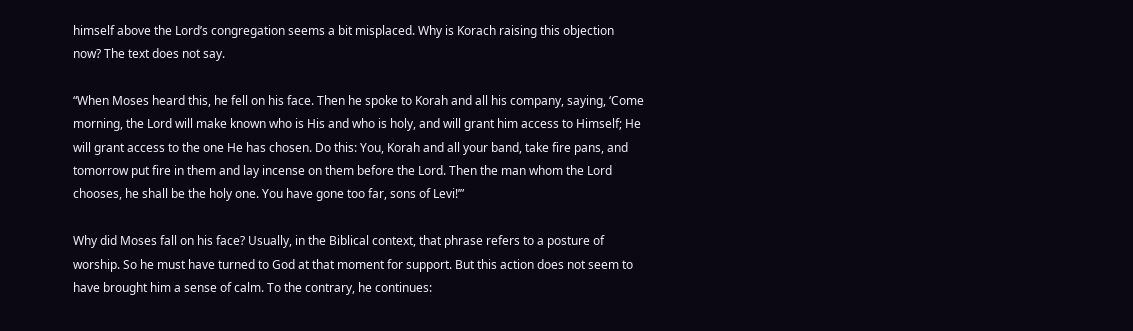himself above the Lord’s congregation seems a bit misplaced. Why is Korach raising this objection now? The text does not say.

“When Moses heard this, he fell on his face. Then he spoke to Korah and all his company, saying, ‘Come morning, the Lord will make known who is His and who is holy, and will grant him access to Himself; He will grant access to the one He has chosen. Do this: You, Korah and all your band, take fire pans, and tomorrow put fire in them and lay incense on them before the Lord. Then the man whom the Lord chooses, he shall be the holy one. You have gone too far, sons of Levi!’”

Why did Moses fall on his face? Usually, in the Biblical context, that phrase refers to a posture of worship. So he must have turned to God at that moment for support. But this action does not seem to have brought him a sense of calm. To the contrary, he continues: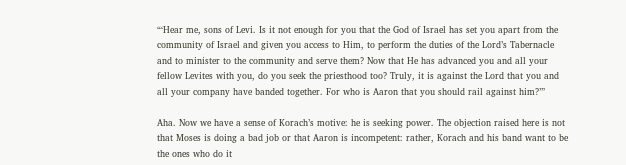“‘Hear me, sons of Levi. Is it not enough for you that the God of Israel has set you apart from the community of Israel and given you access to Him, to perform the duties of the Lord’s Tabernacle and to minister to the community and serve them? Now that He has advanced you and all your fellow Levites with you, do you seek the priesthood too? Truly, it is against the Lord that you and all your company have banded together. For who is Aaron that you should rail against him?’”

Aha. Now we have a sense of Korach’s motive: he is seeking power. The objection raised here is not that Moses is doing a bad job or that Aaron is incompetent: rather, Korach and his band want to be the ones who do it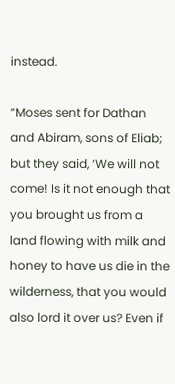instead.

“Moses sent for Dathan and Abiram, sons of Eliab; but they said, ‘We will not come! Is it not enough that you brought us from a land flowing with milk and honey to have us die in the wilderness, that you would also lord it over us? Even if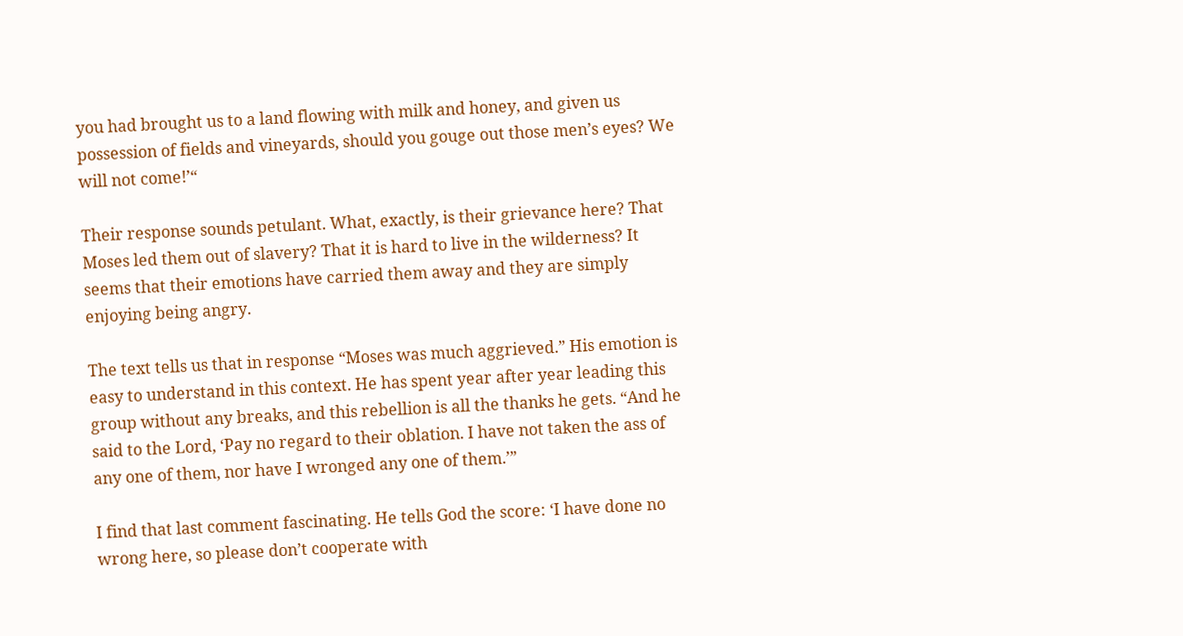you had brought us to a land flowing with milk and honey, and given us possession of fields and vineyards, should you gouge out those men’s eyes? We will not come!’“

Their response sounds petulant. What, exactly, is their grievance here? That Moses led them out of slavery? That it is hard to live in the wilderness? It seems that their emotions have carried them away and they are simply enjoying being angry.

The text tells us that in response “Moses was much aggrieved.” His emotion is easy to understand in this context. He has spent year after year leading this group without any breaks, and this rebellion is all the thanks he gets. “And he said to the Lord, ‘Pay no regard to their oblation. I have not taken the ass of any one of them, nor have I wronged any one of them.’”

I find that last comment fascinating. He tells God the score: ‘I have done no wrong here, so please don’t cooperate with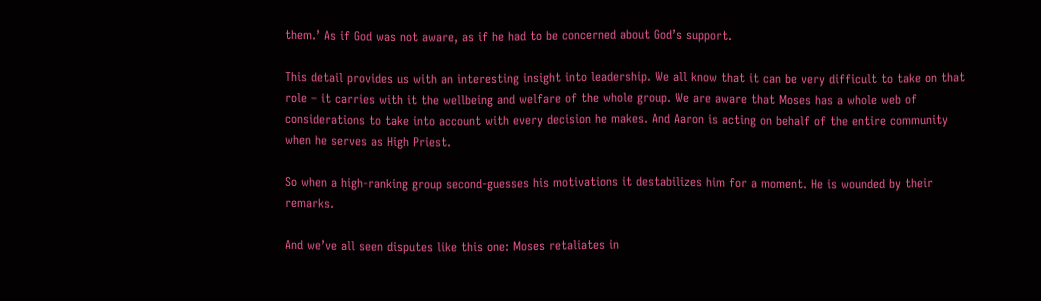them.’ As if God was not aware, as if he had to be concerned about God’s support.

This detail provides us with an interesting insight into leadership. We all know that it can be very difficult to take on that role – it carries with it the wellbeing and welfare of the whole group. We are aware that Moses has a whole web of considerations to take into account with every decision he makes. And Aaron is acting on behalf of the entire community when he serves as High Priest.

So when a high-ranking group second-guesses his motivations it destabilizes him for a moment. He is wounded by their remarks.

And we’ve all seen disputes like this one: Moses retaliates in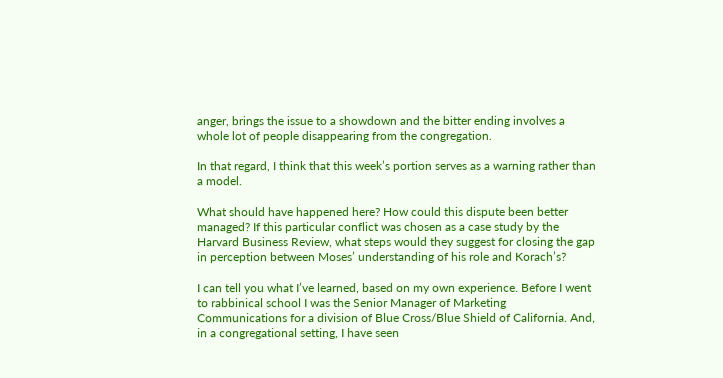anger, brings the issue to a showdown and the bitter ending involves a whole lot of people disappearing from the congregation.

In that regard, I think that this week’s portion serves as a warning rather than a model.

What should have happened here? How could this dispute been better managed? If this particular conflict was chosen as a case study by the Harvard Business Review, what steps would they suggest for closing the gap in perception between Moses’ understanding of his role and Korach’s?

I can tell you what I’ve learned, based on my own experience. Before I went to rabbinical school I was the Senior Manager of Marketing Communications for a division of Blue Cross/Blue Shield of California. And, in a congregational setting, I have seen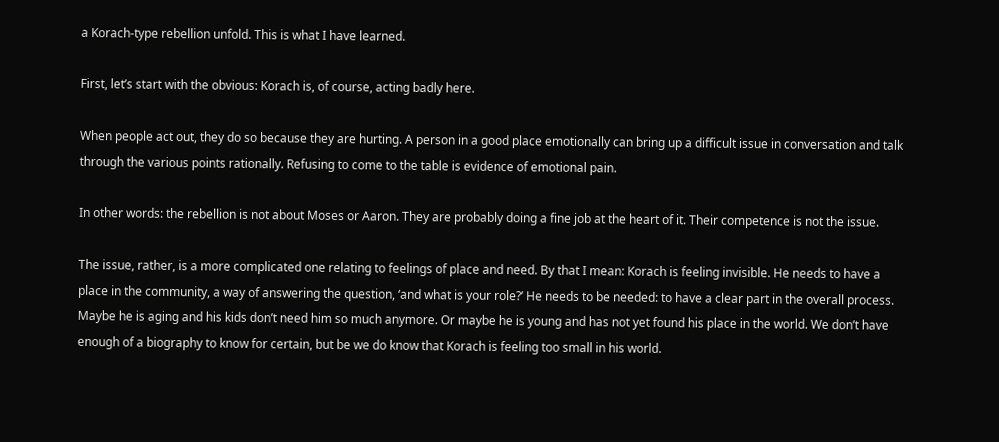a Korach-type rebellion unfold. This is what I have learned.

First, let’s start with the obvious: Korach is, of course, acting badly here.

When people act out, they do so because they are hurting. A person in a good place emotionally can bring up a difficult issue in conversation and talk through the various points rationally. Refusing to come to the table is evidence of emotional pain.

In other words: the rebellion is not about Moses or Aaron. They are probably doing a fine job at the heart of it. Their competence is not the issue.

The issue, rather, is a more complicated one relating to feelings of place and need. By that I mean: Korach is feeling invisible. He needs to have a place in the community, a way of answering the question, ‘and what is your role?’ He needs to be needed: to have a clear part in the overall process. Maybe he is aging and his kids don’t need him so much anymore. Or maybe he is young and has not yet found his place in the world. We don’t have enough of a biography to know for certain, but be we do know that Korach is feeling too small in his world.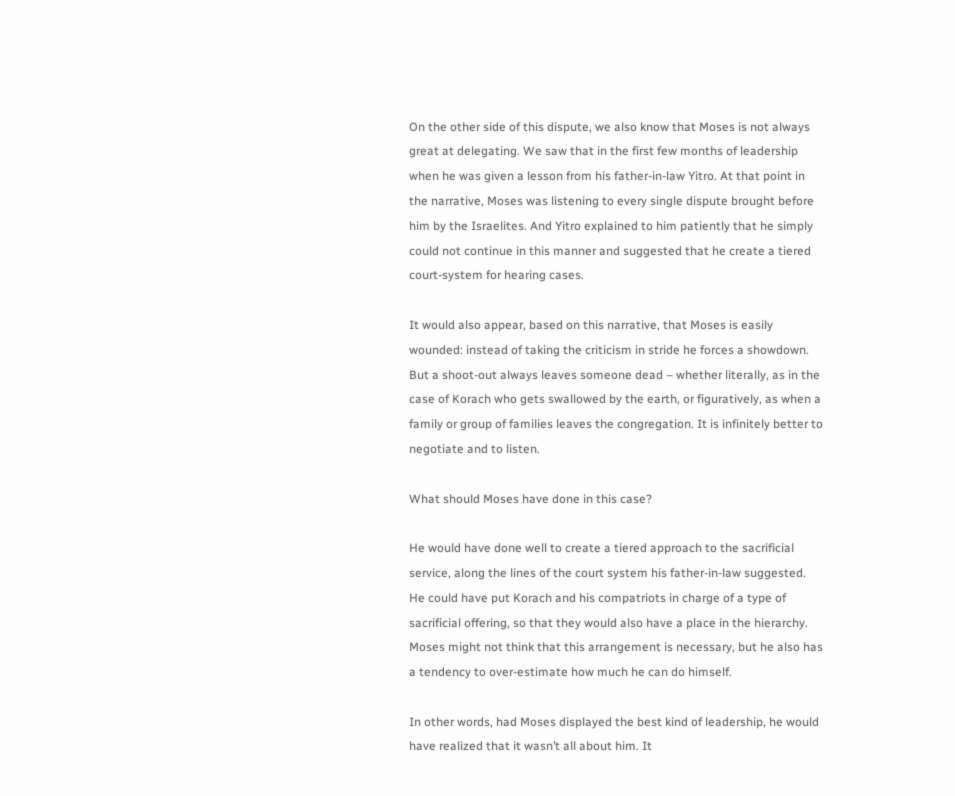On the other side of this dispute, we also know that Moses is not always great at delegating. We saw that in the first few months of leadership when he was given a lesson from his father-in-law Yitro. At that point in the narrative, Moses was listening to every single dispute brought before him by the Israelites. And Yitro explained to him patiently that he simply could not continue in this manner and suggested that he create a tiered court-system for hearing cases.

It would also appear, based on this narrative, that Moses is easily wounded: instead of taking the criticism in stride he forces a showdown. But a shoot-out always leaves someone dead – whether literally, as in the case of Korach who gets swallowed by the earth, or figuratively, as when a family or group of families leaves the congregation. It is infinitely better to negotiate and to listen.

What should Moses have done in this case?

He would have done well to create a tiered approach to the sacrificial service, along the lines of the court system his father-in-law suggested. He could have put Korach and his compatriots in charge of a type of sacrificial offering, so that they would also have a place in the hierarchy. Moses might not think that this arrangement is necessary, but he also has a tendency to over-estimate how much he can do himself.

In other words, had Moses displayed the best kind of leadership, he would have realized that it wasn’t all about him. It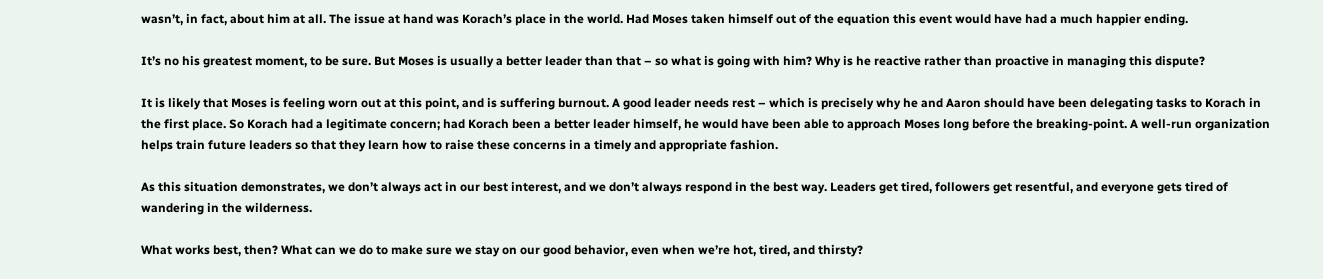wasn’t, in fact, about him at all. The issue at hand was Korach’s place in the world. Had Moses taken himself out of the equation this event would have had a much happier ending.

It’s no his greatest moment, to be sure. But Moses is usually a better leader than that – so what is going with him? Why is he reactive rather than proactive in managing this dispute?

It is likely that Moses is feeling worn out at this point, and is suffering burnout. A good leader needs rest – which is precisely why he and Aaron should have been delegating tasks to Korach in the first place. So Korach had a legitimate concern; had Korach been a better leader himself, he would have been able to approach Moses long before the breaking-point. A well-run organization helps train future leaders so that they learn how to raise these concerns in a timely and appropriate fashion.

As this situation demonstrates, we don’t always act in our best interest, and we don’t always respond in the best way. Leaders get tired, followers get resentful, and everyone gets tired of wandering in the wilderness.

What works best, then? What can we do to make sure we stay on our good behavior, even when we’re hot, tired, and thirsty?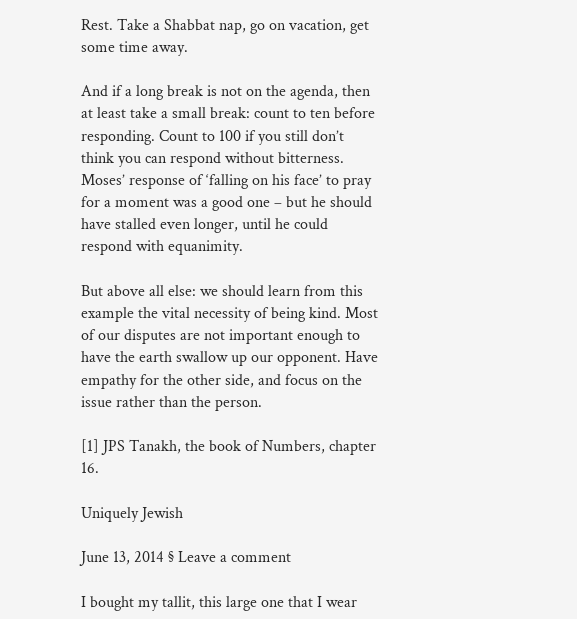Rest. Take a Shabbat nap, go on vacation, get some time away.

And if a long break is not on the agenda, then at least take a small break: count to ten before responding. Count to 100 if you still don’t think you can respond without bitterness. Moses’ response of ‘falling on his face’ to pray for a moment was a good one – but he should have stalled even longer, until he could respond with equanimity.

But above all else: we should learn from this example the vital necessity of being kind. Most of our disputes are not important enough to have the earth swallow up our opponent. Have empathy for the other side, and focus on the issue rather than the person.

[1] JPS Tanakh, the book of Numbers, chapter 16.

Uniquely Jewish

June 13, 2014 § Leave a comment

I bought my tallit, this large one that I wear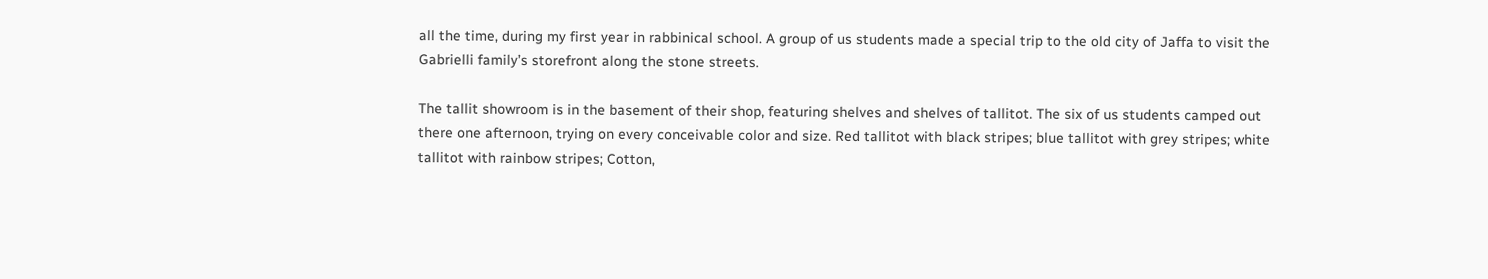all the time, during my first year in rabbinical school. A group of us students made a special trip to the old city of Jaffa to visit the Gabrielli family’s storefront along the stone streets.

The tallit showroom is in the basement of their shop, featuring shelves and shelves of tallitot. The six of us students camped out there one afternoon, trying on every conceivable color and size. Red tallitot with black stripes; blue tallitot with grey stripes; white tallitot with rainbow stripes; Cotton,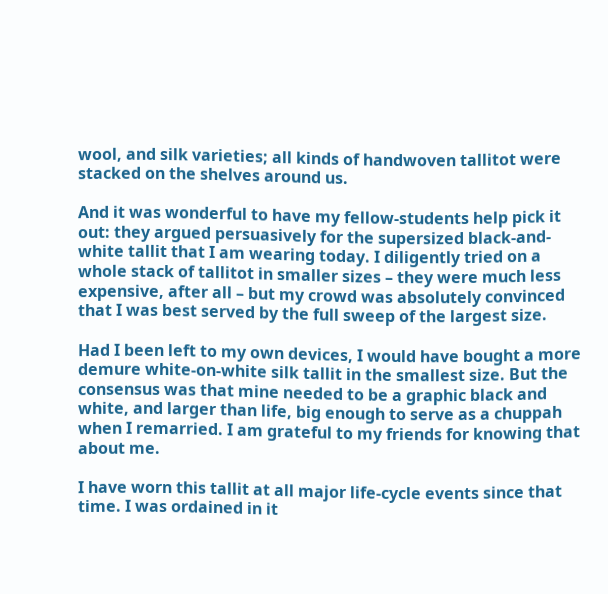wool, and silk varieties; all kinds of handwoven tallitot were stacked on the shelves around us.

And it was wonderful to have my fellow-students help pick it out: they argued persuasively for the supersized black-and-white tallit that I am wearing today. I diligently tried on a whole stack of tallitot in smaller sizes – they were much less expensive, after all – but my crowd was absolutely convinced that I was best served by the full sweep of the largest size.

Had I been left to my own devices, I would have bought a more demure white-on-white silk tallit in the smallest size. But the consensus was that mine needed to be a graphic black and white, and larger than life, big enough to serve as a chuppah when I remarried. I am grateful to my friends for knowing that about me.

I have worn this tallit at all major life-cycle events since that time. I was ordained in it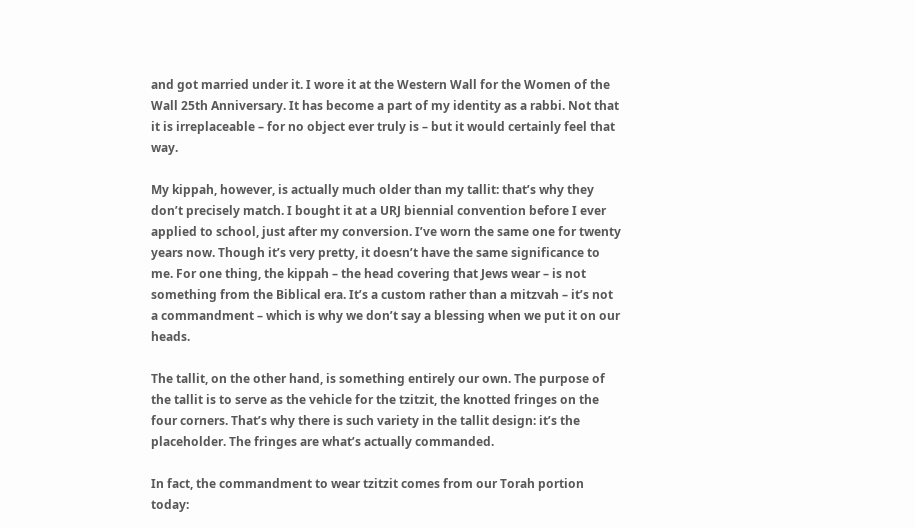and got married under it. I wore it at the Western Wall for the Women of the Wall 25th Anniversary. It has become a part of my identity as a rabbi. Not that it is irreplaceable – for no object ever truly is – but it would certainly feel that way.

My kippah, however, is actually much older than my tallit: that’s why they don’t precisely match. I bought it at a URJ biennial convention before I ever applied to school, just after my conversion. I’ve worn the same one for twenty years now. Though it’s very pretty, it doesn’t have the same significance to me. For one thing, the kippah – the head covering that Jews wear – is not something from the Biblical era. It’s a custom rather than a mitzvah – it’s not a commandment – which is why we don’t say a blessing when we put it on our heads.

The tallit, on the other hand, is something entirely our own. The purpose of the tallit is to serve as the vehicle for the tzitzit, the knotted fringes on the four corners. That’s why there is such variety in the tallit design: it’s the placeholder. The fringes are what’s actually commanded.

In fact, the commandment to wear tzitzit comes from our Torah portion today: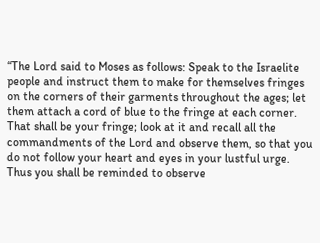“The Lord said to Moses as follows: Speak to the Israelite people and instruct them to make for themselves fringes on the corners of their garments throughout the ages; let them attach a cord of blue to the fringe at each corner. That shall be your fringe; look at it and recall all the commandments of the Lord and observe them, so that you do not follow your heart and eyes in your lustful urge. Thus you shall be reminded to observe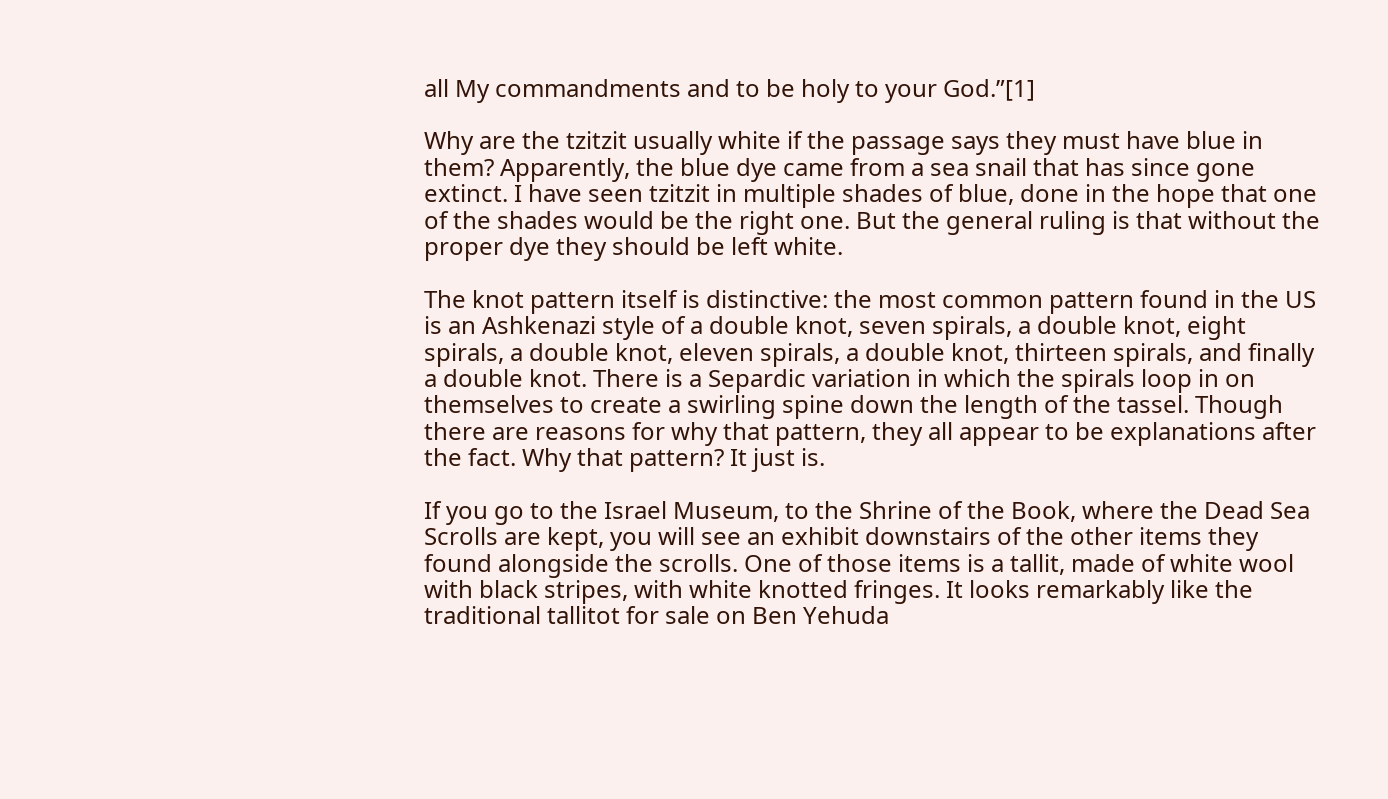all My commandments and to be holy to your God.”[1]

Why are the tzitzit usually white if the passage says they must have blue in them? Apparently, the blue dye came from a sea snail that has since gone extinct. I have seen tzitzit in multiple shades of blue, done in the hope that one of the shades would be the right one. But the general ruling is that without the proper dye they should be left white.

The knot pattern itself is distinctive: the most common pattern found in the US is an Ashkenazi style of a double knot, seven spirals, a double knot, eight spirals, a double knot, eleven spirals, a double knot, thirteen spirals, and finally a double knot. There is a Separdic variation in which the spirals loop in on themselves to create a swirling spine down the length of the tassel. Though there are reasons for why that pattern, they all appear to be explanations after the fact. Why that pattern? It just is.

If you go to the Israel Museum, to the Shrine of the Book, where the Dead Sea Scrolls are kept, you will see an exhibit downstairs of the other items they found alongside the scrolls. One of those items is a tallit, made of white wool with black stripes, with white knotted fringes. It looks remarkably like the traditional tallitot for sale on Ben Yehuda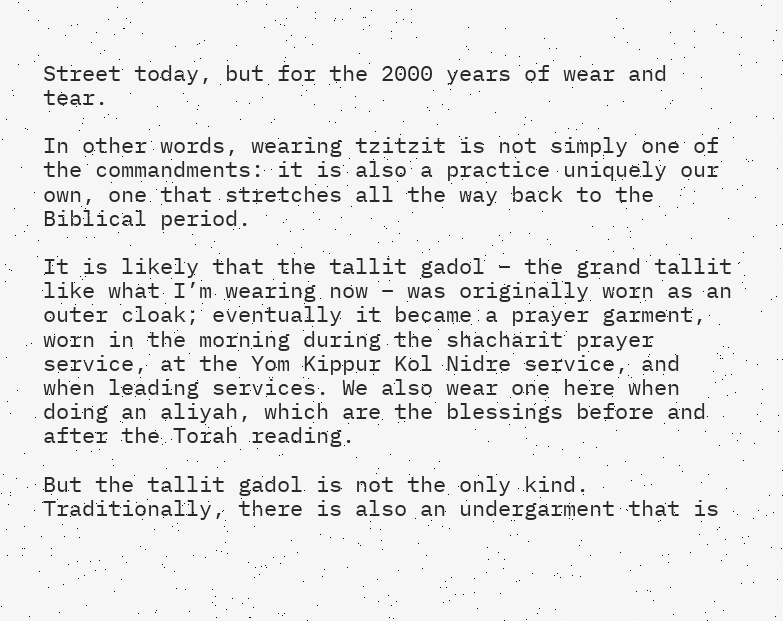Street today, but for the 2000 years of wear and tear.

In other words, wearing tzitzit is not simply one of the commandments: it is also a practice uniquely our own, one that stretches all the way back to the Biblical period.

It is likely that the tallit gadol – the grand tallit like what I’m wearing now – was originally worn as an outer cloak; eventually it became a prayer garment, worn in the morning during the shacharit prayer service, at the Yom Kippur Kol Nidre service, and when leading services. We also wear one here when doing an aliyah, which are the blessings before and after the Torah reading.

But the tallit gadol is not the only kind. Traditionally, there is also an undergarment that is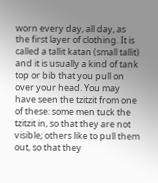worn every day, all day, as the first layer of clothing. It is called a tallit katan (small tallit) and it is usually a kind of tank top or bib that you pull on over your head. You may have seen the tzitzit from one of these: some men tuck the tzitzit in, so that they are not visible; others like to pull them out, so that they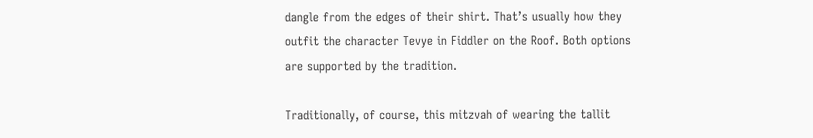dangle from the edges of their shirt. That’s usually how they outfit the character Tevye in Fiddler on the Roof. Both options are supported by the tradition.

Traditionally, of course, this mitzvah of wearing the tallit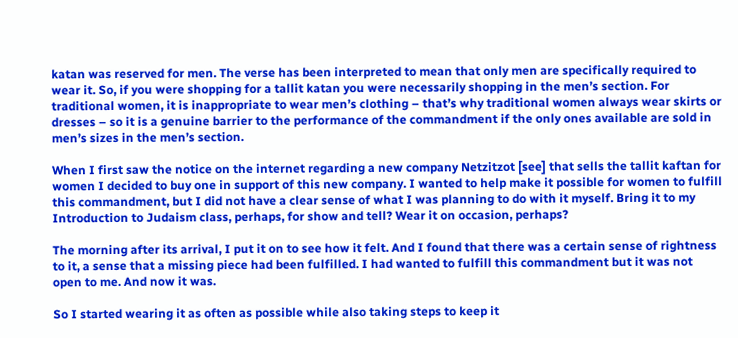katan was reserved for men. The verse has been interpreted to mean that only men are specifically required to wear it. So, if you were shopping for a tallit katan you were necessarily shopping in the men’s section. For traditional women, it is inappropriate to wear men’s clothing – that’s why traditional women always wear skirts or dresses – so it is a genuine barrier to the performance of the commandment if the only ones available are sold in men’s sizes in the men’s section.

When I first saw the notice on the internet regarding a new company Netzitzot [see] that sells the tallit kaftan for women I decided to buy one in support of this new company. I wanted to help make it possible for women to fulfill this commandment, but I did not have a clear sense of what I was planning to do with it myself. Bring it to my Introduction to Judaism class, perhaps, for show and tell? Wear it on occasion, perhaps?

The morning after its arrival, I put it on to see how it felt. And I found that there was a certain sense of rightness to it, a sense that a missing piece had been fulfilled. I had wanted to fulfill this commandment but it was not open to me. And now it was.

So I started wearing it as often as possible while also taking steps to keep it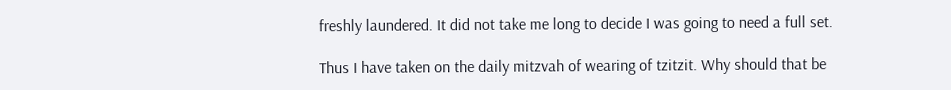freshly laundered. It did not take me long to decide I was going to need a full set.

Thus I have taken on the daily mitzvah of wearing of tzitzit. Why should that be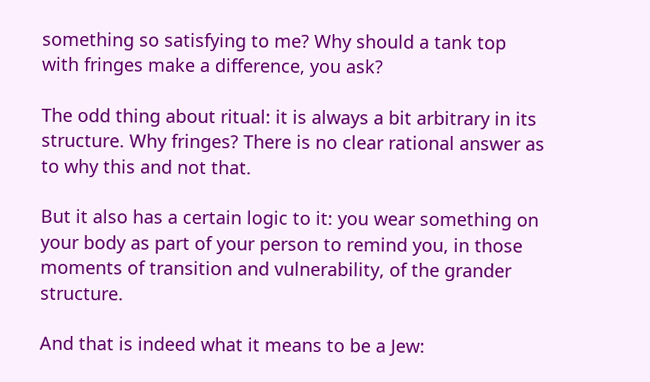something so satisfying to me? Why should a tank top with fringes make a difference, you ask?

The odd thing about ritual: it is always a bit arbitrary in its structure. Why fringes? There is no clear rational answer as to why this and not that.

But it also has a certain logic to it: you wear something on your body as part of your person to remind you, in those moments of transition and vulnerability, of the grander structure.

And that is indeed what it means to be a Jew: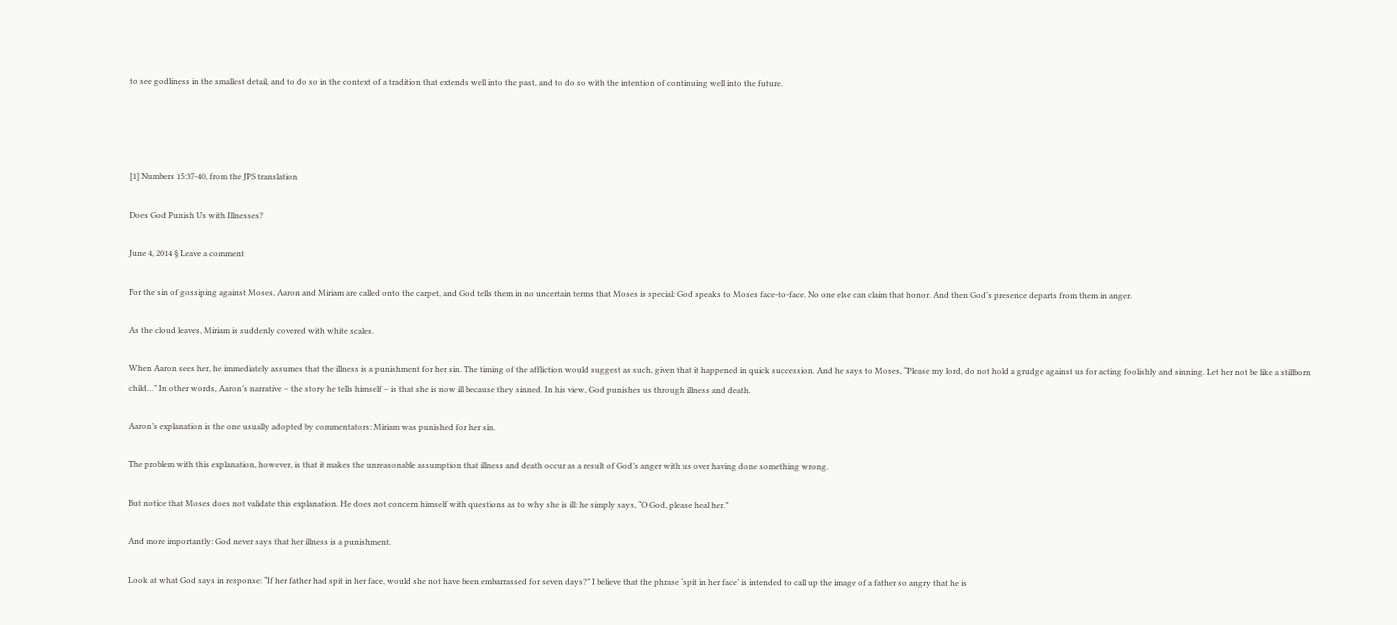to see godliness in the smallest detail, and to do so in the context of a tradition that extends well into the past, and to do so with the intention of continuing well into the future.




[1] Numbers 15:37-40, from the JPS translation

Does God Punish Us with Illnesses?

June 4, 2014 § Leave a comment

For the sin of gossiping against Moses, Aaron and Miriam are called onto the carpet, and God tells them in no uncertain terms that Moses is special: God speaks to Moses face-to-face. No one else can claim that honor. And then God’s presence departs from them in anger.

As the cloud leaves, Miriam is suddenly covered with white scales.

When Aaron sees her, he immediately assumes that the illness is a punishment for her sin. The timing of the affliction would suggest as such, given that it happened in quick succession. And he says to Moses, “Please my lord, do not hold a grudge against us for acting foolishly and sinning. Let her not be like a stillborn child…” In other words, Aaron’s narrative – the story he tells himself – is that she is now ill because they sinned. In his view, God punishes us through illness and death.

Aaron’s explanation is the one usually adopted by commentators: Miriam was punished for her sin.

The problem with this explanation, however, is that it makes the unreasonable assumption that illness and death occur as a result of God’s anger with us over having done something wrong.

But notice that Moses does not validate this explanation. He does not concern himself with questions as to why she is ill: he simply says, “O God, please heal her.”

And more importantly: God never says that her illness is a punishment.

Look at what God says in response: “If her father had spit in her face, would she not have been embarrassed for seven days?” I believe that the phrase ‘spit in her face’ is intended to call up the image of a father so angry that he is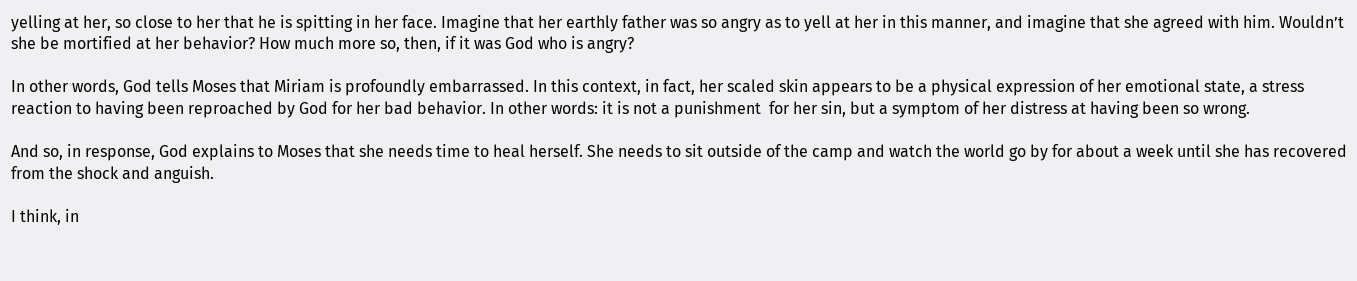yelling at her, so close to her that he is spitting in her face. Imagine that her earthly father was so angry as to yell at her in this manner, and imagine that she agreed with him. Wouldn’t she be mortified at her behavior? How much more so, then, if it was God who is angry?

In other words, God tells Moses that Miriam is profoundly embarrassed. In this context, in fact, her scaled skin appears to be a physical expression of her emotional state, a stress reaction to having been reproached by God for her bad behavior. In other words: it is not a punishment  for her sin, but a symptom of her distress at having been so wrong.

And so, in response, God explains to Moses that she needs time to heal herself. She needs to sit outside of the camp and watch the world go by for about a week until she has recovered from the shock and anguish.

I think, in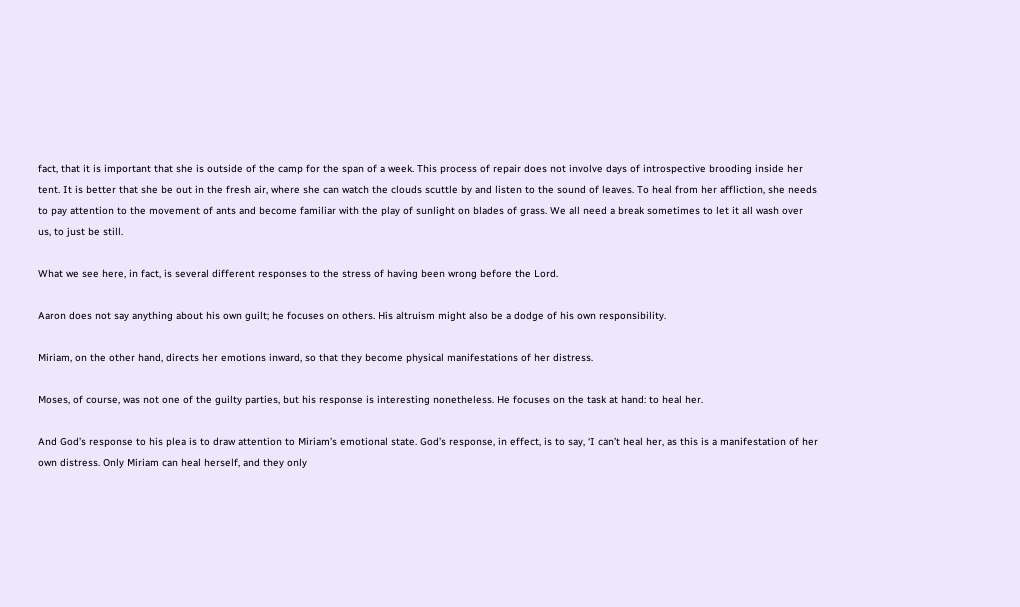fact, that it is important that she is outside of the camp for the span of a week. This process of repair does not involve days of introspective brooding inside her tent. It is better that she be out in the fresh air, where she can watch the clouds scuttle by and listen to the sound of leaves. To heal from her affliction, she needs to pay attention to the movement of ants and become familiar with the play of sunlight on blades of grass. We all need a break sometimes to let it all wash over us, to just be still.

What we see here, in fact, is several different responses to the stress of having been wrong before the Lord.

Aaron does not say anything about his own guilt; he focuses on others. His altruism might also be a dodge of his own responsibility.

Miriam, on the other hand, directs her emotions inward, so that they become physical manifestations of her distress.

Moses, of course, was not one of the guilty parties, but his response is interesting nonetheless. He focuses on the task at hand: to heal her.

And God’s response to his plea is to draw attention to Miriam’s emotional state. God’s response, in effect, is to say, ‘I can’t heal her, as this is a manifestation of her own distress. Only Miriam can heal herself, and they only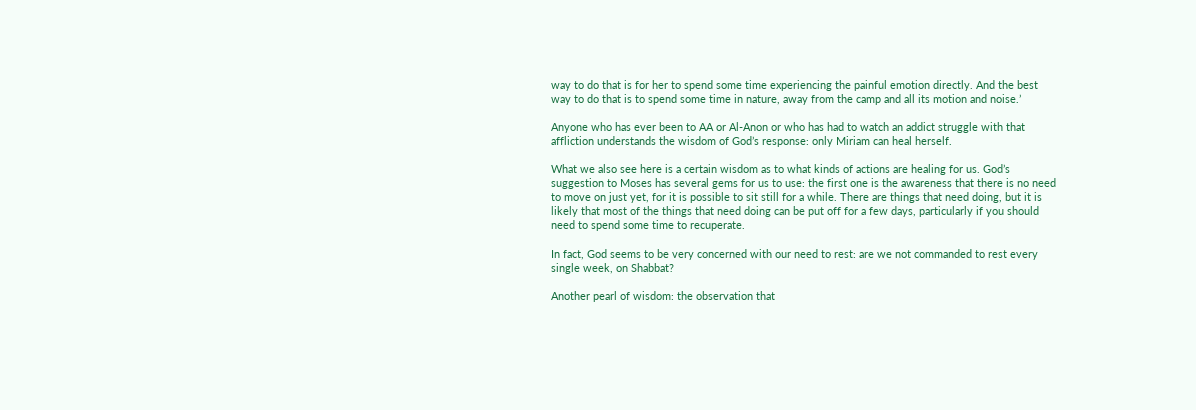way to do that is for her to spend some time experiencing the painful emotion directly. And the best way to do that is to spend some time in nature, away from the camp and all its motion and noise.’

Anyone who has ever been to AA or Al-Anon or who has had to watch an addict struggle with that affliction understands the wisdom of God’s response: only Miriam can heal herself.

What we also see here is a certain wisdom as to what kinds of actions are healing for us. God’s suggestion to Moses has several gems for us to use: the first one is the awareness that there is no need to move on just yet, for it is possible to sit still for a while. There are things that need doing, but it is likely that most of the things that need doing can be put off for a few days, particularly if you should need to spend some time to recuperate.

In fact, God seems to be very concerned with our need to rest: are we not commanded to rest every single week, on Shabbat?

Another pearl of wisdom: the observation that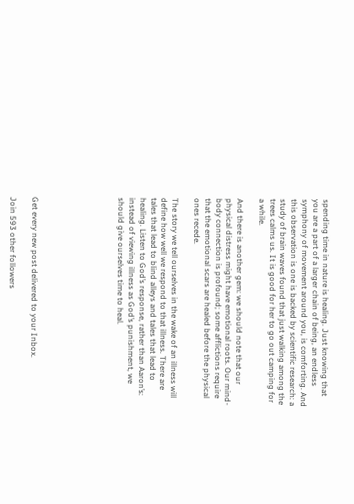spending time in nature is healing. Just knowing that you are a part of a larger chain of being, an endless symphony of movement around you, is comforting. And this observation is one is backed by scientific research: a study of brain waves found that just walking among the trees calms us. It is good for her to go out camping for a while.

And there is another gem: we should note that our physical distress might have emotional roots. Our mind-body connection is profound; some afflictions require that the emotional scars are healed before the physical ones recede.

The story we tell ourselves in the wake of an illness will define how well we respond to that illness. There are tales that lead to blind alleys and tales that lead to healing. Listen to God’s response, rather than Aaron’s: instead of viewing illness as God’s punishment, we should give ourselves time to heal.







Get every new post delivered to your Inbox.

Join 593 other followers